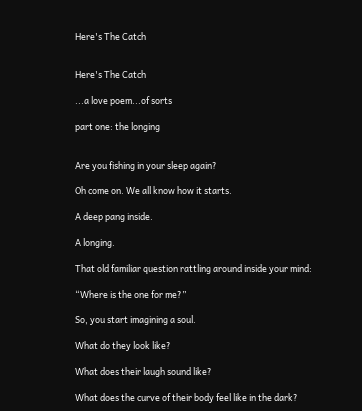Here's The Catch


Here's The Catch

...a love poem...of sorts

part one: the longing


Are you fishing in your sleep again?

Oh come on. We all know how it starts.

A deep pang inside.

A longing.

That old familiar question rattling around inside your mind:

“Where is the one for me?”

So, you start imagining a soul.

What do they look like?

What does their laugh sound like?

What does the curve of their body feel like in the dark?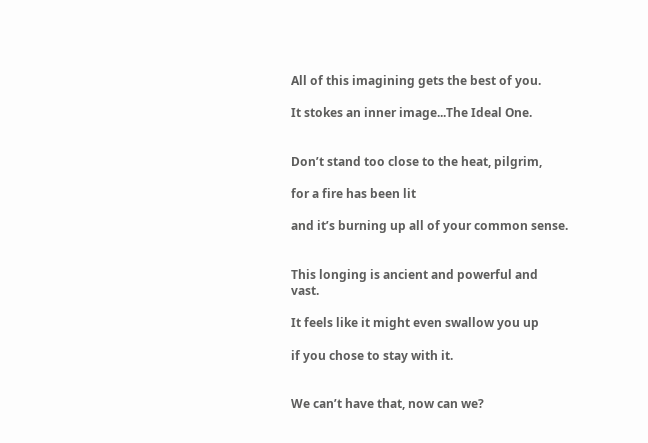All of this imagining gets the best of you.

It stokes an inner image...The Ideal One.


Don’t stand too close to the heat, pilgrim,

for a fire has been lit

and it’s burning up all of your common sense.


This longing is ancient and powerful and vast.

It feels like it might even swallow you up

if you chose to stay with it.


We can’t have that, now can we?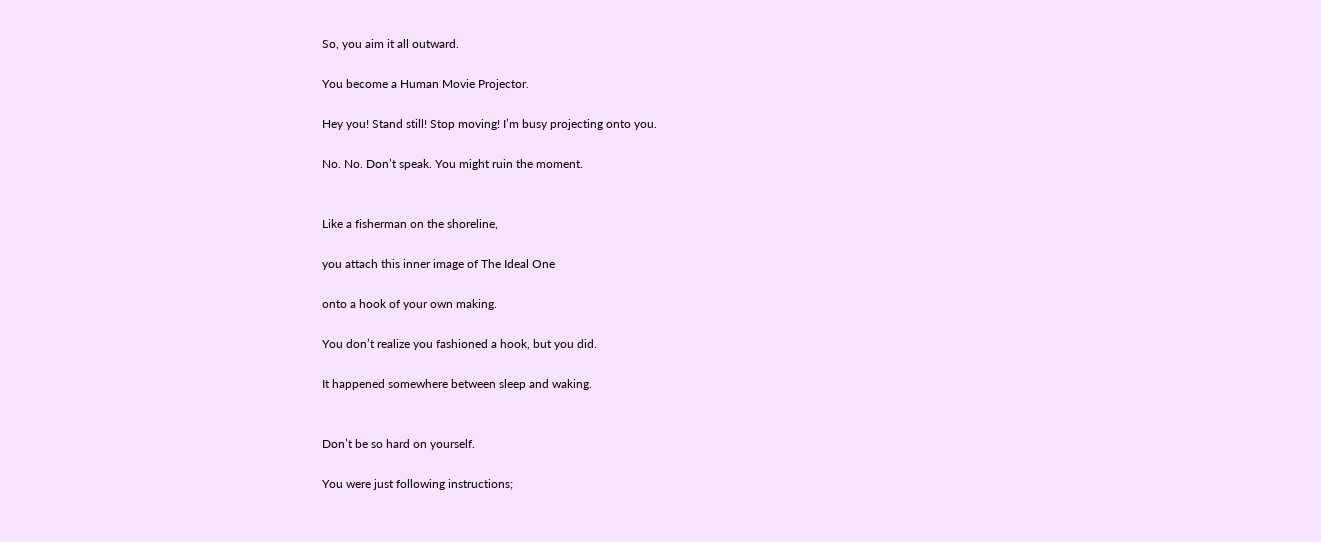So, you aim it all outward.

You become a Human Movie Projector.

Hey you! Stand still! Stop moving! I’m busy projecting onto you.

No. No. Don’t speak. You might ruin the moment.


Like a fisherman on the shoreline,

you attach this inner image of The Ideal One

onto a hook of your own making.

You don’t realize you fashioned a hook, but you did.

It happened somewhere between sleep and waking.


Don’t be so hard on yourself.

You were just following instructions;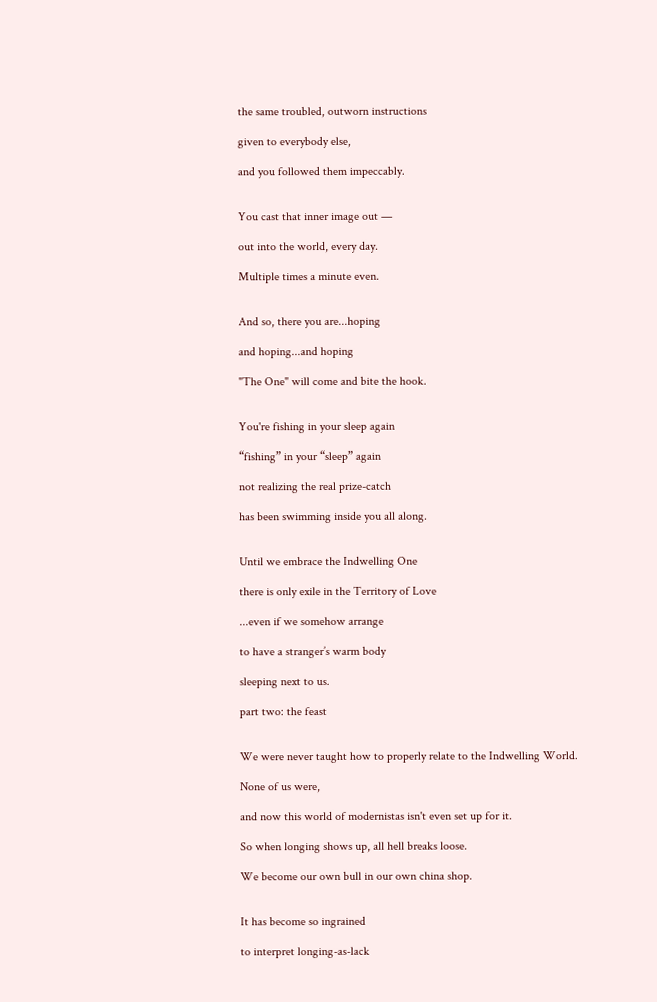the same troubled, outworn instructions

given to everybody else,

and you followed them impeccably.


You cast that inner image out —

out into the world, every day.

Multiple times a minute even.


And so, there you are...hoping

and hoping...and hoping

"The One" will come and bite the hook.


You're fishing in your sleep again

“fishing” in your “sleep” again

not realizing the real prize-catch

has been swimming inside you all along.


Until we embrace the Indwelling One

there is only exile in the Territory of Love

...even if we somehow arrange

to have a stranger’s warm body

sleeping next to us.

part two: the feast


We were never taught how to properly relate to the Indwelling World.

None of us were,

and now this world of modernistas isn't even set up for it.

So when longing shows up, all hell breaks loose.

We become our own bull in our own china shop.


It has become so ingrained

to interpret longing-as-lack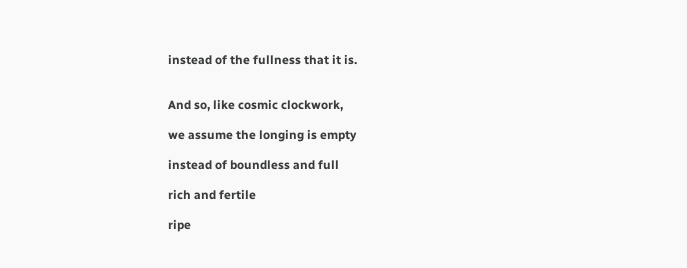instead of the fullness that it is.


And so, like cosmic clockwork,

we assume the longing is empty

instead of boundless and full

rich and fertile

ripe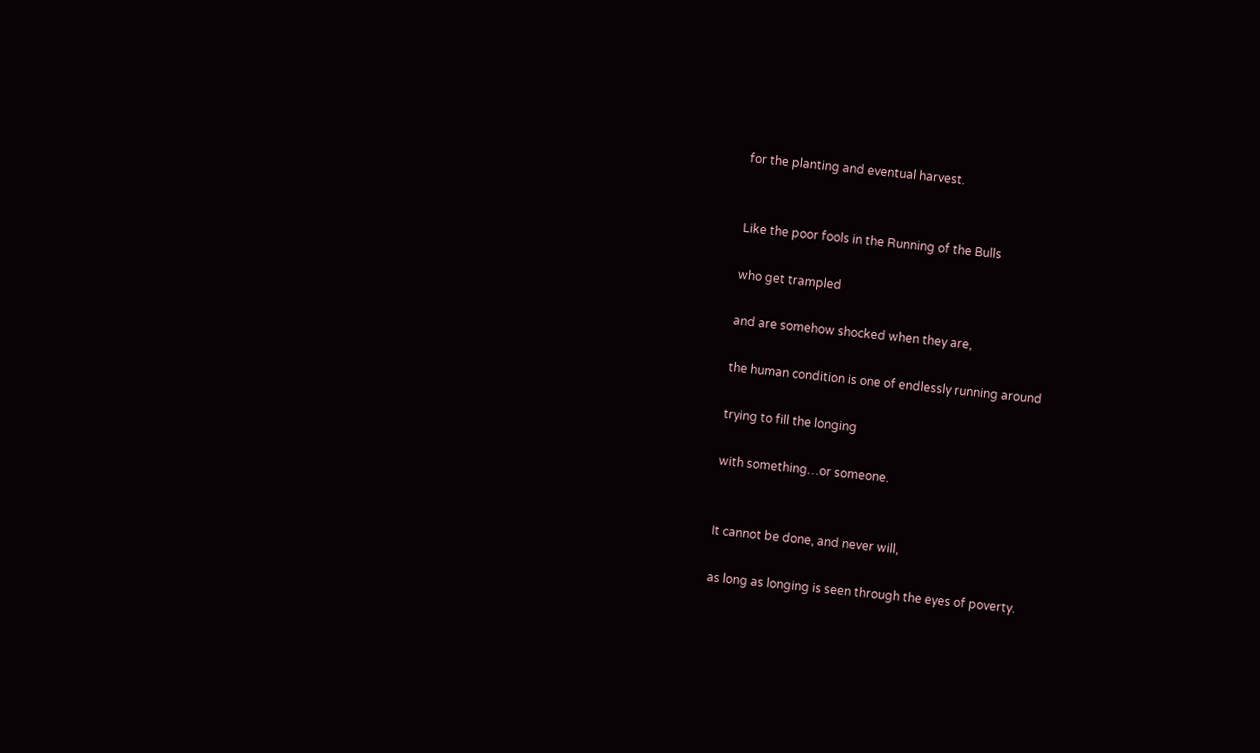for the planting and eventual harvest.


Like the poor fools in the Running of the Bulls

who get trampled

and are somehow shocked when they are,

the human condition is one of endlessly running around

trying to fill the longing

with something…or someone.


It cannot be done, and never will,

as long as longing is seen through the eyes of poverty.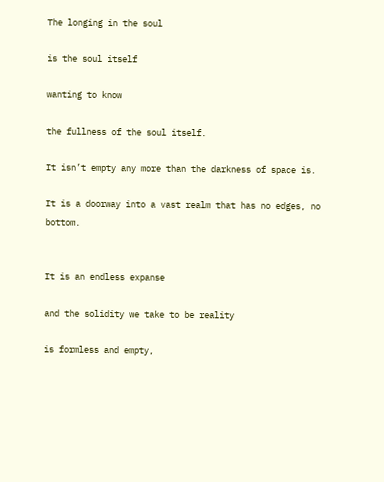The longing in the soul

is the soul itself

wanting to know

the fullness of the soul itself.

It isn’t empty any more than the darkness of space is.

It is a doorway into a vast realm that has no edges, no bottom.


It is an endless expanse

and the solidity we take to be reality

is formless and empty,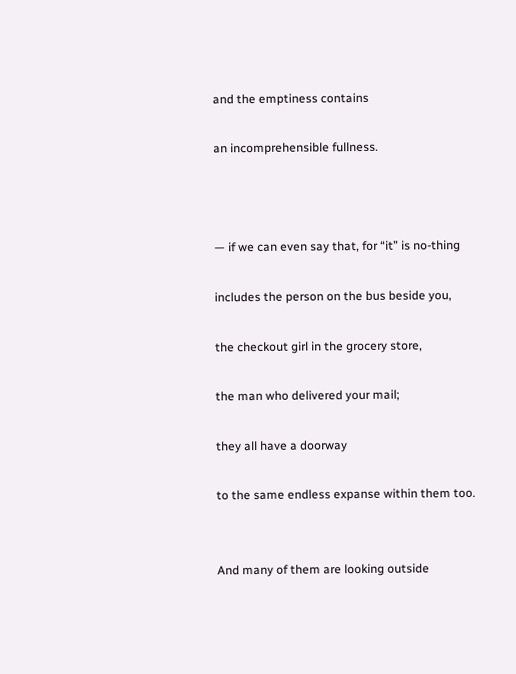and the emptiness contains

an incomprehensible fullness.



— if we can even say that, for “it” is no-thing

includes the person on the bus beside you,

the checkout girl in the grocery store,

the man who delivered your mail;

they all have a doorway

to the same endless expanse within them too.


And many of them are looking outside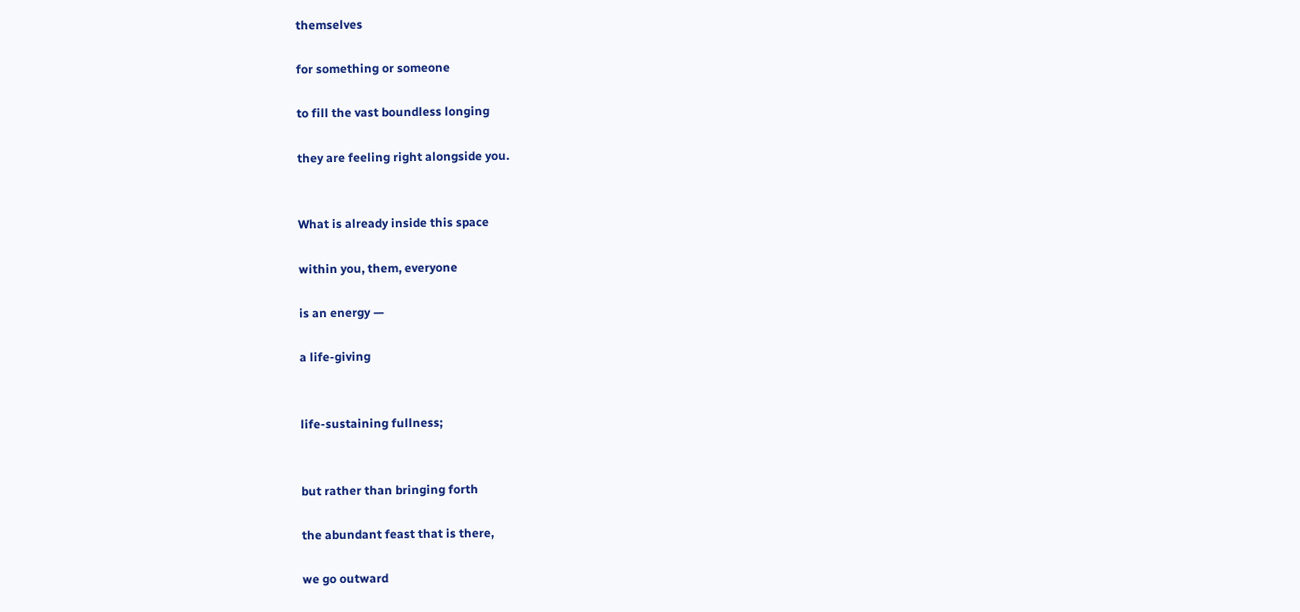themselves

for something or someone

to fill the vast boundless longing

they are feeling right alongside you.


What is already inside this space

within you, them, everyone

is an energy —

a life-giving


life-sustaining fullness;


but rather than bringing forth

the abundant feast that is there,

we go outward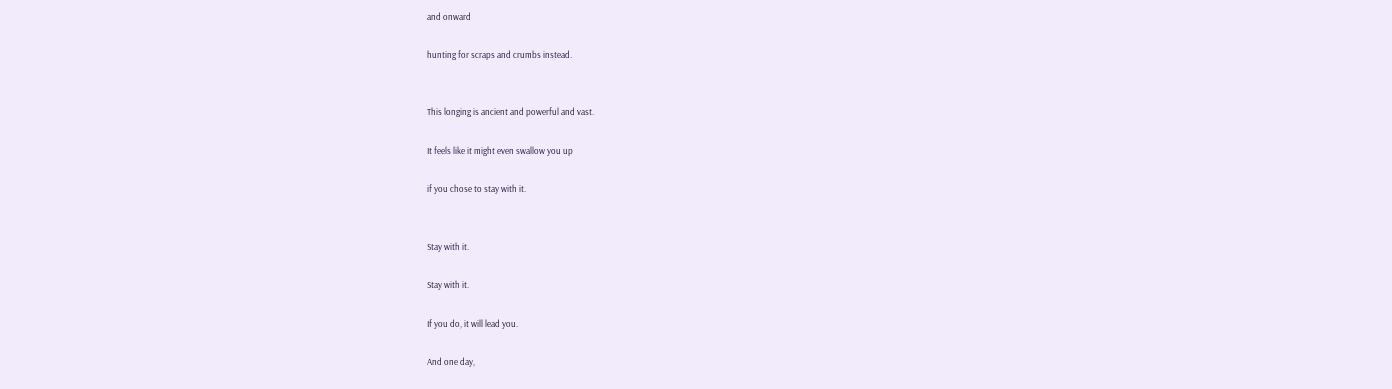and onward

hunting for scraps and crumbs instead.


This longing is ancient and powerful and vast.

It feels like it might even swallow you up

if you chose to stay with it.


Stay with it.

Stay with it.

If you do, it will lead you.

And one day,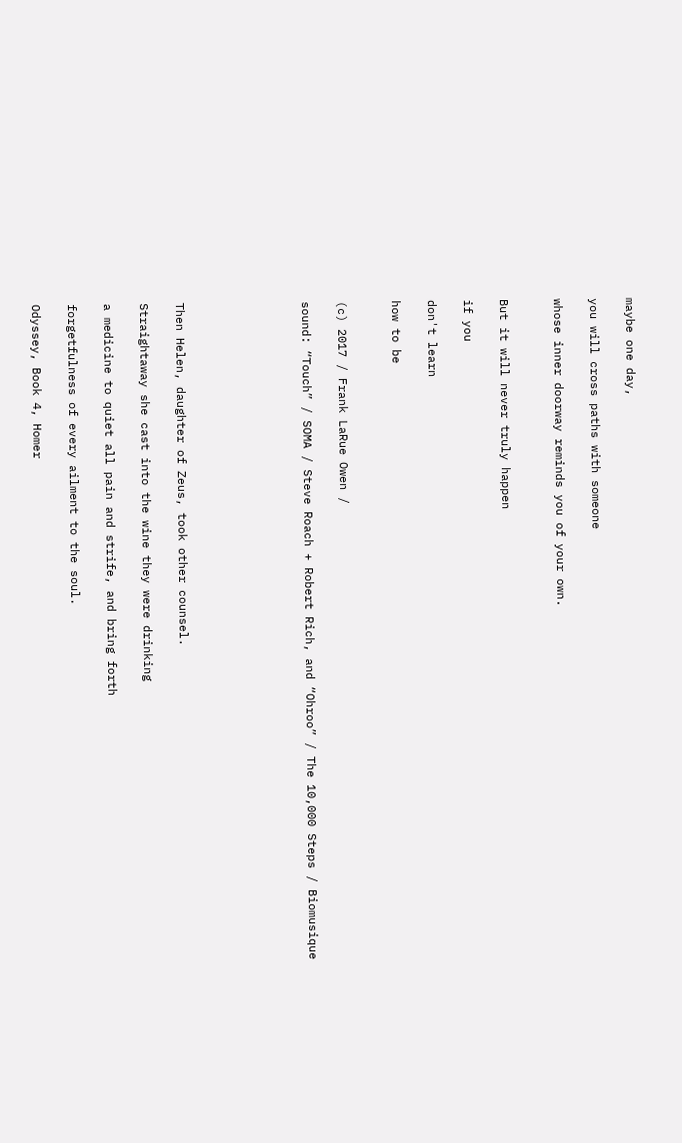maybe one day,

you will cross paths with someone

whose inner doorway reminds you of your own.


But it will never truly happen

if you

don't learn

how to be


(c) 2017 / Frank LaRue Owen /

sound: “Touch” / SOMA / Steve Roach + Robert Rich, and “Ohroo” / The 10,000 Steps / Biomusique






Then Helen, daughter of Zeus, took other counsel.

Straightaway she cast into the wine they were drinking

a medicine to quiet all pain and strife, and bring forth

forgetfulness of every ailment to the soul.

Odyssey, Book 4, Homer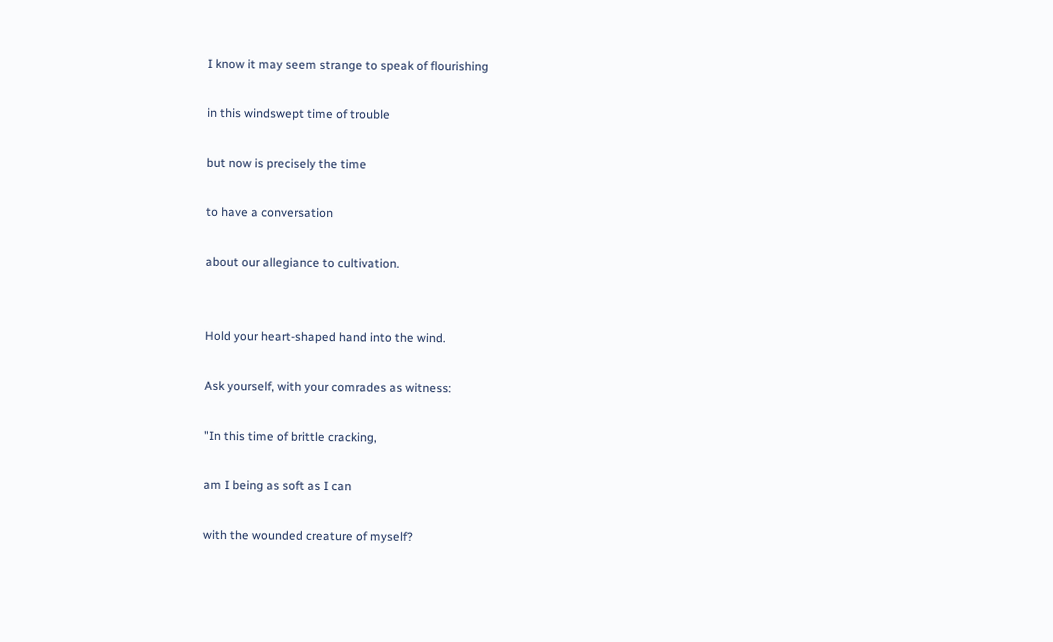I know it may seem strange to speak of flourishing

in this windswept time of trouble

but now is precisely the time

to have a conversation

about our allegiance to cultivation.


Hold your heart-shaped hand into the wind.

Ask yourself, with your comrades as witness:

"In this time of brittle cracking,

am I being as soft as I can

with the wounded creature of myself?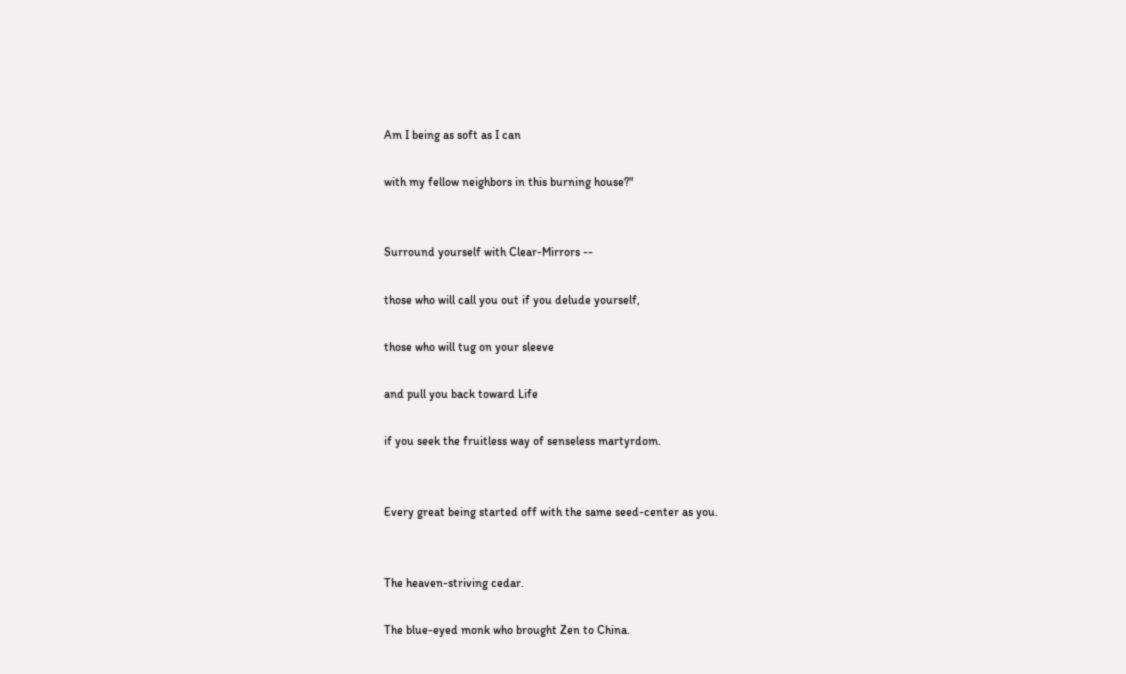Am I being as soft as I can

with my fellow neighbors in this burning house?"


Surround yourself with Clear-Mirrors --

those who will call you out if you delude yourself,

those who will tug on your sleeve

and pull you back toward Life

if you seek the fruitless way of senseless martyrdom.


Every great being started off with the same seed-center as you.


The heaven-striving cedar.

The blue-eyed monk who brought Zen to China.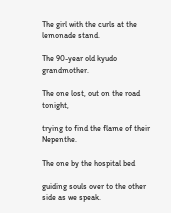The girl with the curls at the lemonade stand.

The 90-year old kyudo grandmother.

The one lost, out on the road tonight,

trying to find the flame of their Nepenthe.

The one by the hospital bed

guiding souls over to the other side as we speak.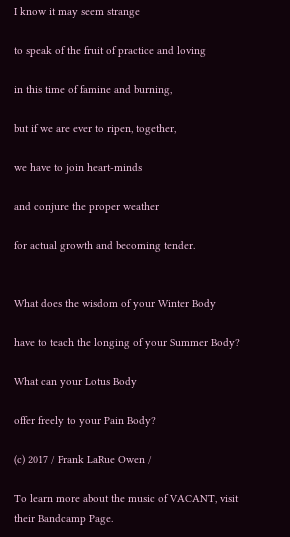I know it may seem strange

to speak of the fruit of practice and loving

in this time of famine and burning,

but if we are ever to ripen, together,

we have to join heart-minds

and conjure the proper weather

for actual growth and becoming tender.


What does the wisdom of your Winter Body

have to teach the longing of your Summer Body?

What can your Lotus Body

offer freely to your Pain Body?

(c) 2017 / Frank LaRue Owen /

To learn more about the music of VACANT, visit their Bandcamp Page.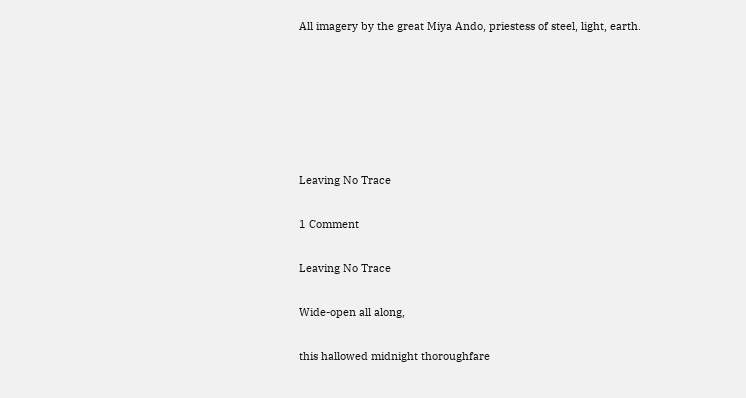All imagery by the great Miya Ando, priestess of steel, light, earth.






Leaving No Trace

1 Comment

Leaving No Trace

Wide-open all along,

this hallowed midnight thoroughfare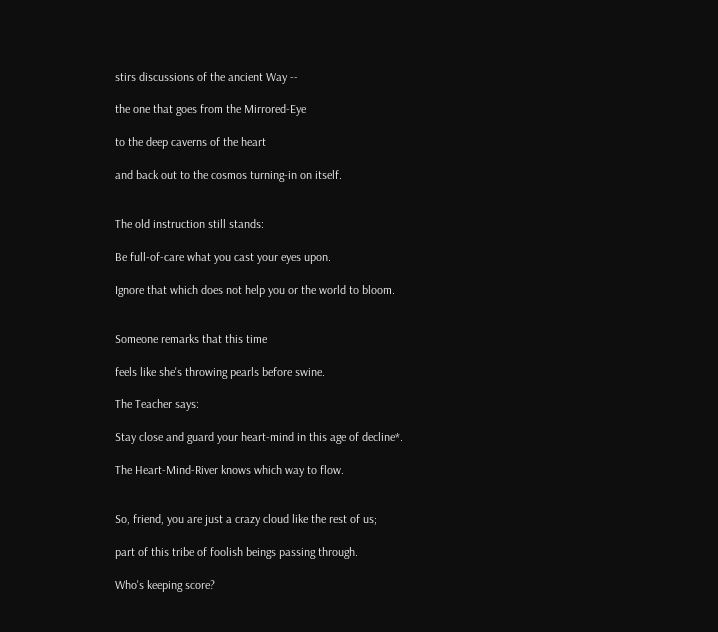stirs discussions of the ancient Way --

the one that goes from the Mirrored-Eye

to the deep caverns of the heart

and back out to the cosmos turning-in on itself.


The old instruction still stands:

Be full-of-care what you cast your eyes upon.

Ignore that which does not help you or the world to bloom.


Someone remarks that this time

feels like she's throwing pearls before swine.

The Teacher says:

Stay close and guard your heart-mind in this age of decline*.

The Heart-Mind-River knows which way to flow.


So, friend, you are just a crazy cloud like the rest of us;

part of this tribe of foolish beings passing through.

Who's keeping score?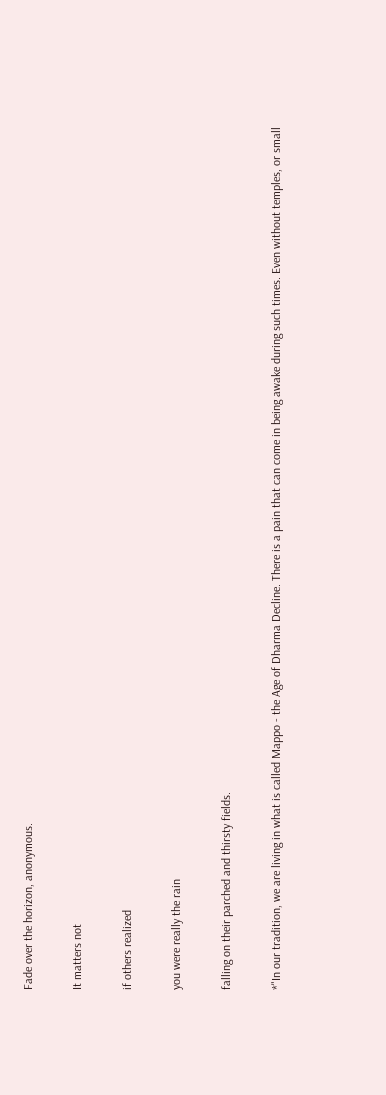Fade over the horizon, anonymous.

It matters not

if others realized

you were really the rain

falling on their parched and thirsty fields.

*"In our tradition, we are living in what is called Mappo - the Age of Dharma Decline. There is a pain that can come in being awake during such times. Even without temples, or small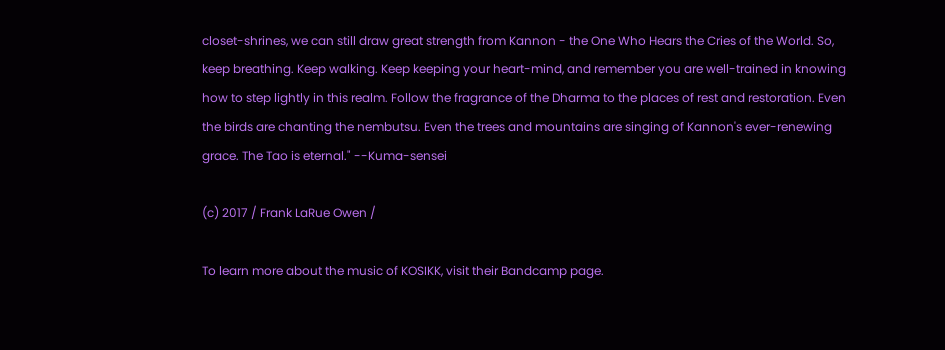closet-shrines, we can still draw great strength from Kannon - the One Who Hears the Cries of the World. So, keep breathing. Keep walking. Keep keeping your heart-mind, and remember you are well-trained in knowing how to step lightly in this realm. Follow the fragrance of the Dharma to the places of rest and restoration. Even the birds are chanting the nembutsu. Even the trees and mountains are singing of Kannon's ever-renewing grace. The Tao is eternal." --Kuma-sensei

(c) 2017 / Frank LaRue Owen /

To learn more about the music of KOSIKK, visit their Bandcamp page.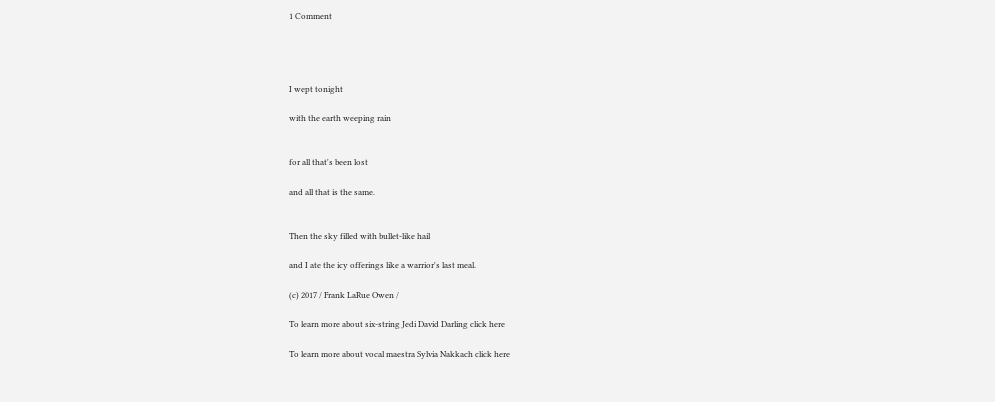1 Comment




I wept tonight

with the earth weeping rain


for all that's been lost

and all that is the same.


Then the sky filled with bullet-like hail

and I ate the icy offerings like a warrior's last meal.

(c) 2017 / Frank LaRue Owen /

To learn more about six-string Jedi David Darling click here

To learn more about vocal maestra Sylvia Nakkach click here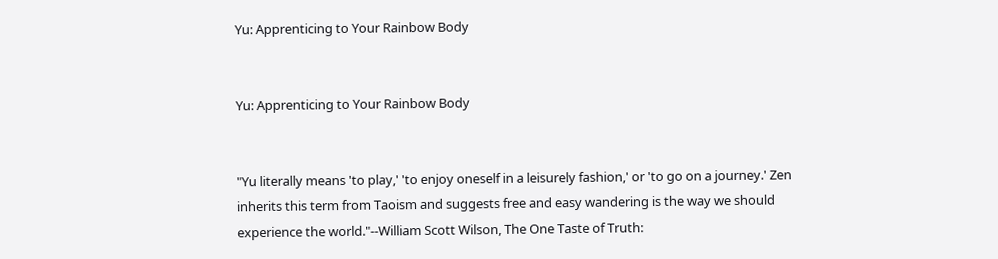Yu: Apprenticing to Your Rainbow Body


Yu: Apprenticing to Your Rainbow Body


"Yu literally means 'to play,' 'to enjoy oneself in a leisurely fashion,' or 'to go on a journey.' Zen inherits this term from Taoism and suggests free and easy wandering is the way we should experience the world."--William Scott Wilson, The One Taste of Truth: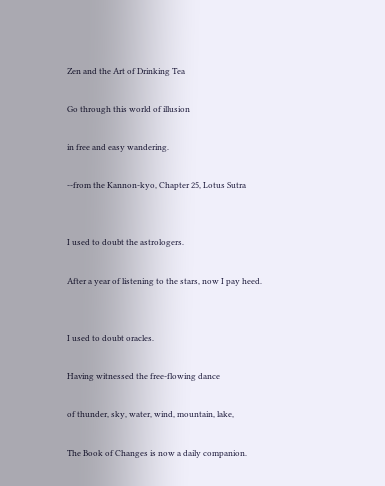Zen and the Art of Drinking Tea

Go through this world of illusion

in free and easy wandering.

--from the Kannon-kyo, Chapter 25, Lotus Sutra


I used to doubt the astrologers.

After a year of listening to the stars, now I pay heed.


I used to doubt oracles.

Having witnessed the free-flowing dance

of thunder, sky, water, wind, mountain, lake,

The Book of Changes is now a daily companion.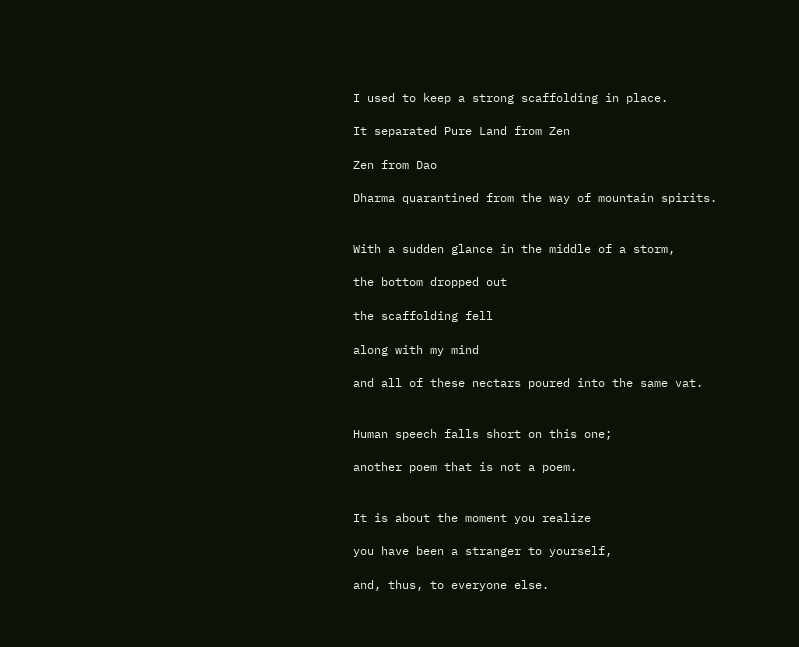I used to keep a strong scaffolding in place.

It separated Pure Land from Zen

Zen from Dao

Dharma quarantined from the way of mountain spirits.


With a sudden glance in the middle of a storm,

the bottom dropped out

the scaffolding fell

along with my mind

and all of these nectars poured into the same vat.


Human speech falls short on this one;

another poem that is not a poem.


It is about the moment you realize

you have been a stranger to yourself,

and, thus, to everyone else.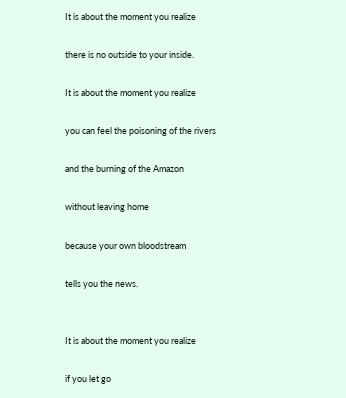It is about the moment you realize

there is no outside to your inside.

It is about the moment you realize

you can feel the poisoning of the rivers

and the burning of the Amazon

without leaving home

because your own bloodstream

tells you the news.


It is about the moment you realize

if you let go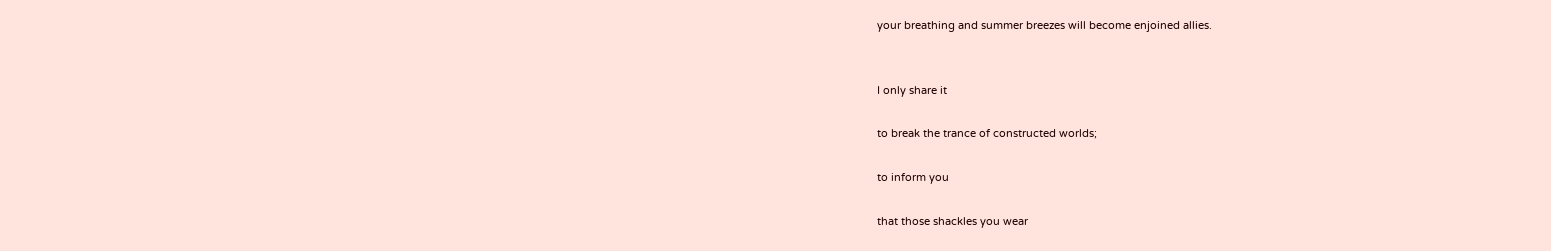your breathing and summer breezes will become enjoined allies.


I only share it

to break the trance of constructed worlds;

to inform you

that those shackles you wear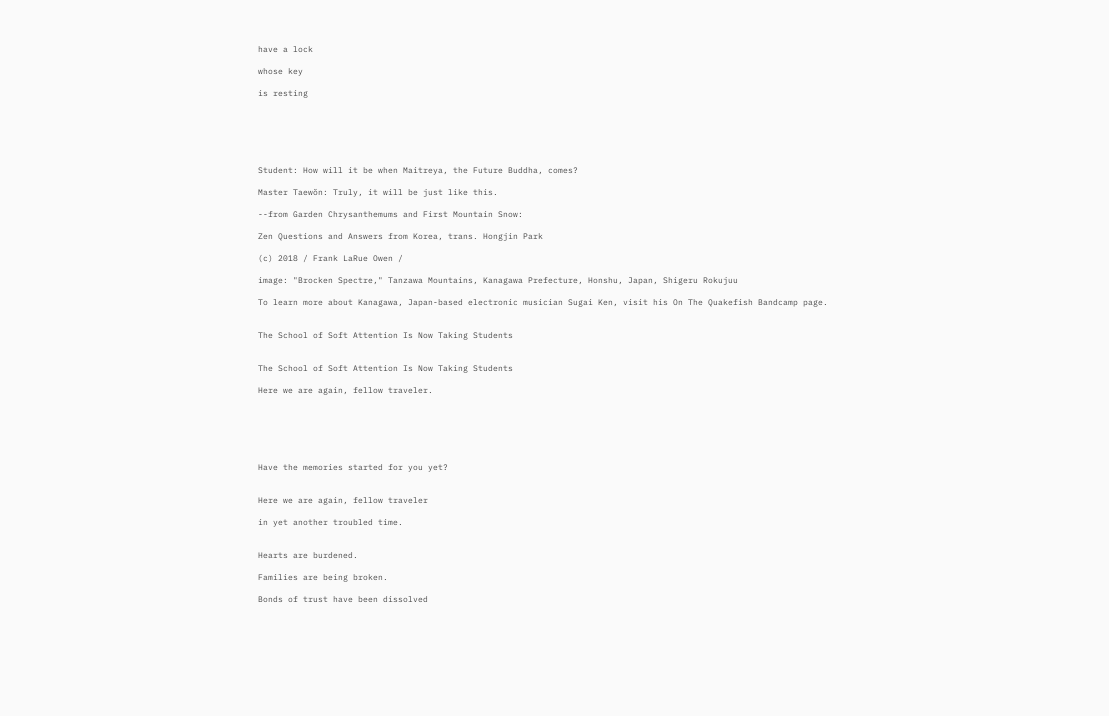have a lock

whose key

is resting






Student: How will it be when Maitreya, the Future Buddha, comes?

Master Taewŏn: Truly, it will be just like this.

--from Garden Chrysanthemums and First Mountain Snow:

Zen Questions and Answers from Korea, trans. Hongjin Park

(c) 2018 / Frank LaRue Owen /

image: "Brocken Spectre," Tanzawa Mountains, Kanagawa Prefecture, Honshu, Japan, Shigeru Rokujuu

To learn more about Kanagawa, Japan-based electronic musician Sugai Ken, visit his On The Quakefish Bandcamp page.


The School of Soft Attention Is Now Taking Students


The School of Soft Attention Is Now Taking Students

Here we are again, fellow traveler.






Have the memories started for you yet?


Here we are again, fellow traveler

in yet another troubled time.


Hearts are burdened.

Families are being broken.

Bonds of trust have been dissolved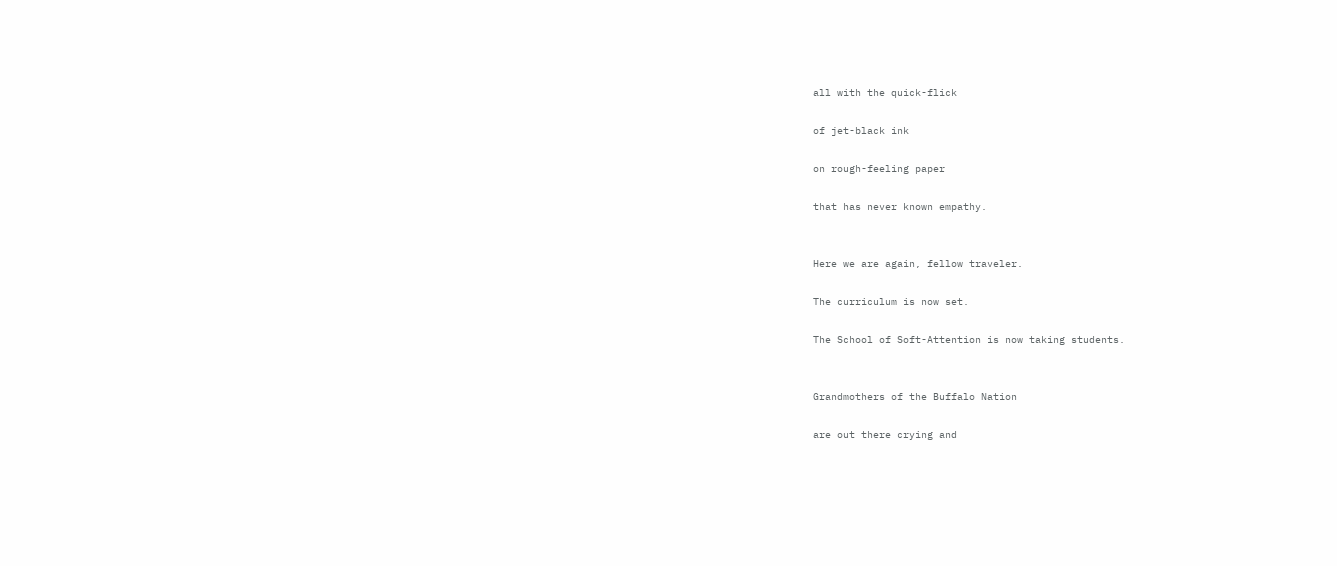all with the quick-flick

of jet-black ink

on rough-feeling paper

that has never known empathy.


Here we are again, fellow traveler.

The curriculum is now set.

The School of Soft-Attention is now taking students.


Grandmothers of the Buffalo Nation

are out there crying and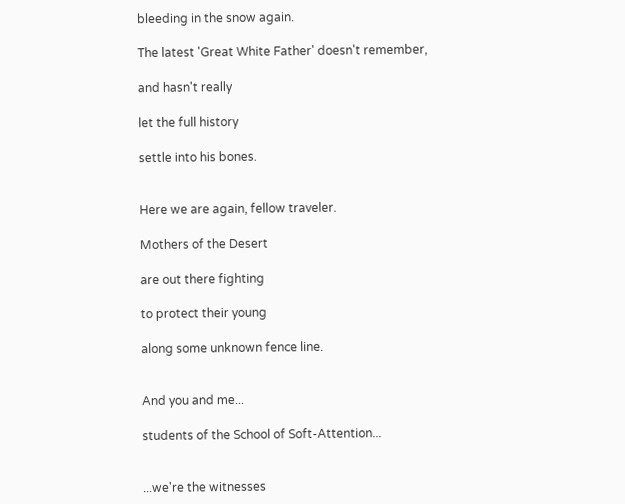bleeding in the snow again.

The latest 'Great White Father' doesn't remember,

and hasn't really

let the full history

settle into his bones.


Here we are again, fellow traveler.

Mothers of the Desert

are out there fighting

to protect their young

along some unknown fence line.


And you and me...

students of the School of Soft-Attention...


...we're the witnesses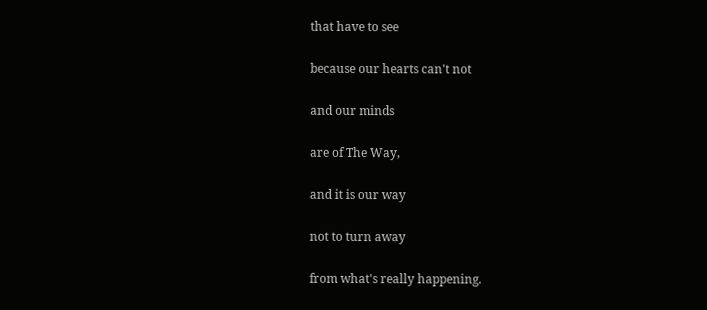that have to see

because our hearts can't not

and our minds

are of The Way,

and it is our way

not to turn away

from what's really happening.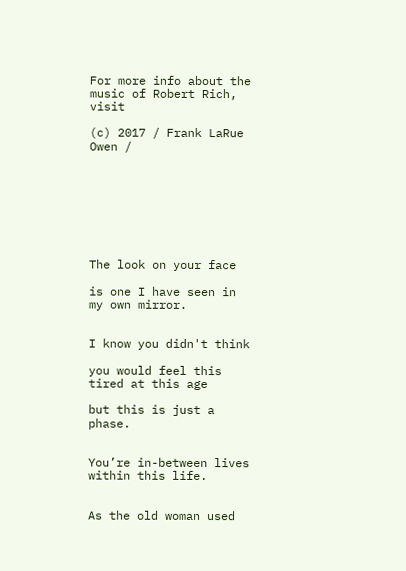For more info about the music of Robert Rich, visit

(c) 2017 / Frank LaRue Owen /








The look on your face

is one I have seen in my own mirror.


I know you didn't think

you would feel this tired at this age

but this is just a phase.


You’re in-between lives within this life.


As the old woman used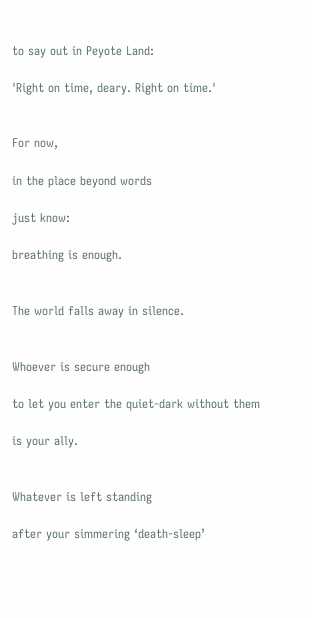to say out in Peyote Land:

'Right on time, deary. Right on time.'


For now,

in the place beyond words

just know:

breathing is enough.


The world falls away in silence.


Whoever is secure enough

to let you enter the quiet-dark without them

is your ally.


Whatever is left standing

after your simmering ‘death-sleep’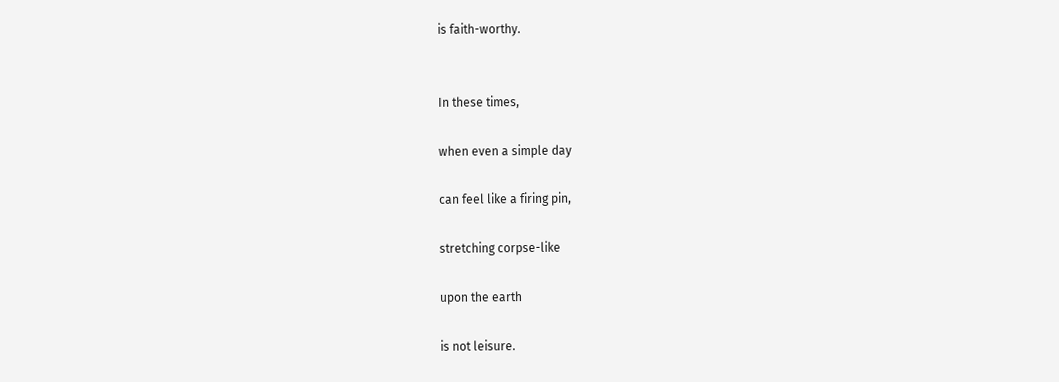is faith-worthy.


In these times,

when even a simple day

can feel like a firing pin,

stretching corpse-like

upon the earth

is not leisure.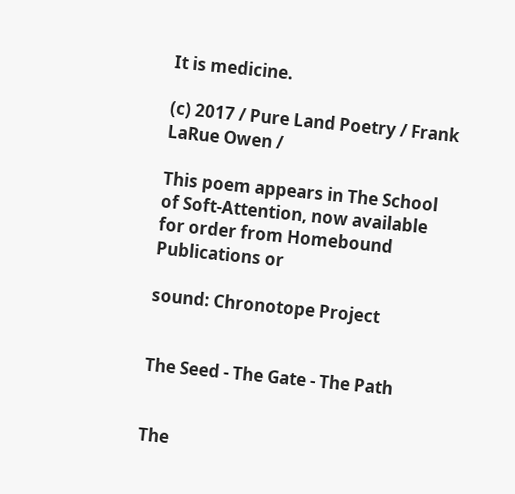It is medicine.

(c) 2017 / Pure Land Poetry / Frank LaRue Owen /

This poem appears in The School of Soft-Attention, now available for order from Homebound Publications or

sound: Chronotope Project


The Seed - The Gate - The Path


The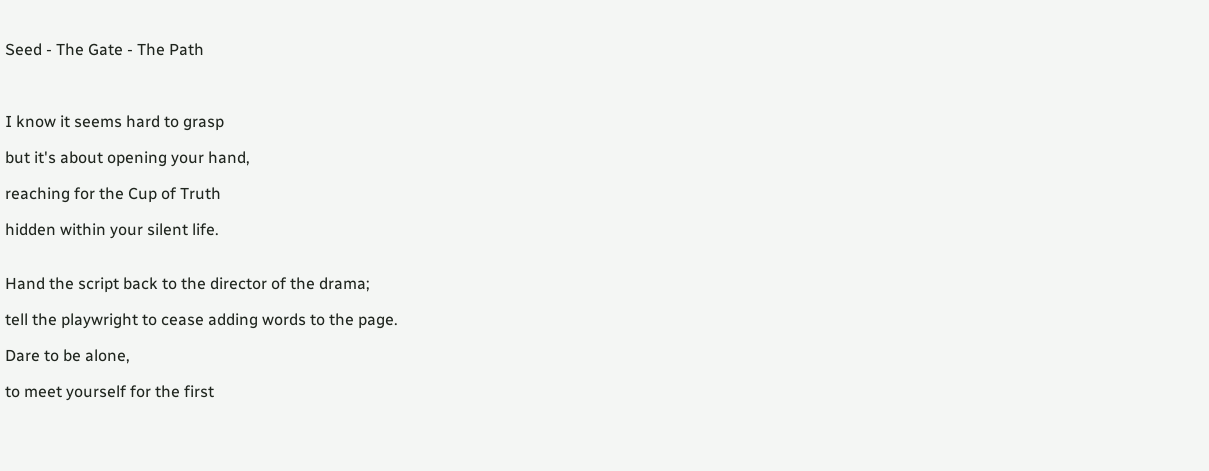Seed - The Gate - The Path



I know it seems hard to grasp

but it's about opening your hand,

reaching for the Cup of Truth

hidden within your silent life.


Hand the script back to the director of the drama;

tell the playwright to cease adding words to the page.

Dare to be alone,

to meet yourself for the first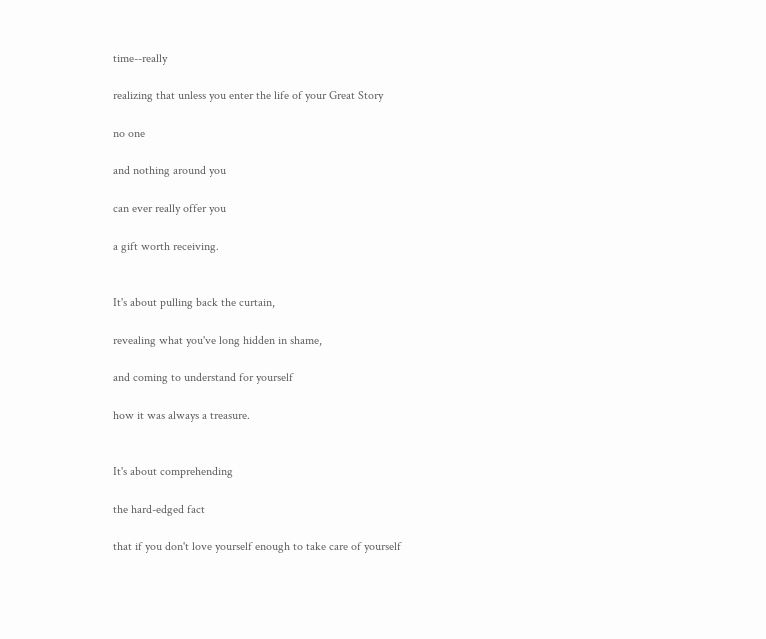time--really

realizing that unless you enter the life of your Great Story

no one

and nothing around you

can ever really offer you

a gift worth receiving.


It's about pulling back the curtain,

revealing what you've long hidden in shame,

and coming to understand for yourself

how it was always a treasure.


It's about comprehending

the hard-edged fact

that if you don't love yourself enough to take care of yourself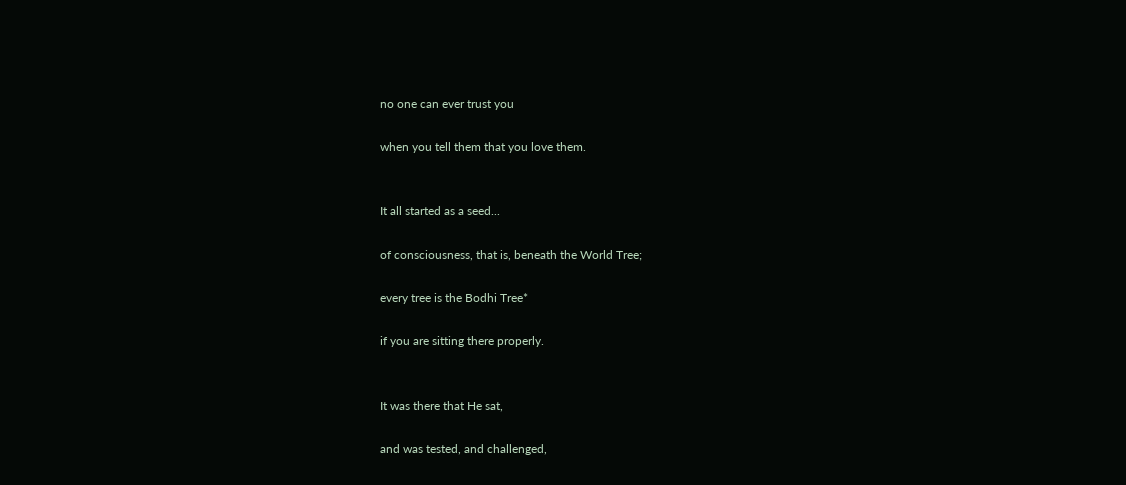no one can ever trust you

when you tell them that you love them.


It all started as a seed...

of consciousness, that is, beneath the World Tree;

every tree is the Bodhi Tree*

if you are sitting there properly.


It was there that He sat,

and was tested, and challenged,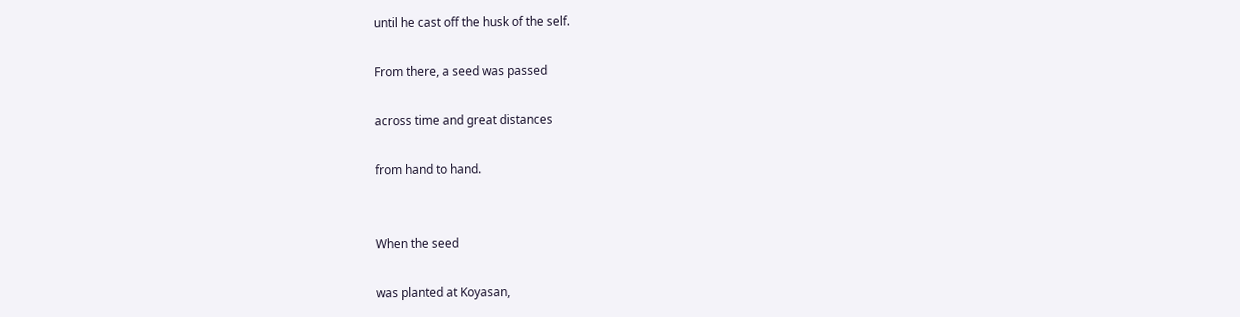until he cast off the husk of the self.

From there, a seed was passed

across time and great distances

from hand to hand.


When the seed

was planted at Koyasan,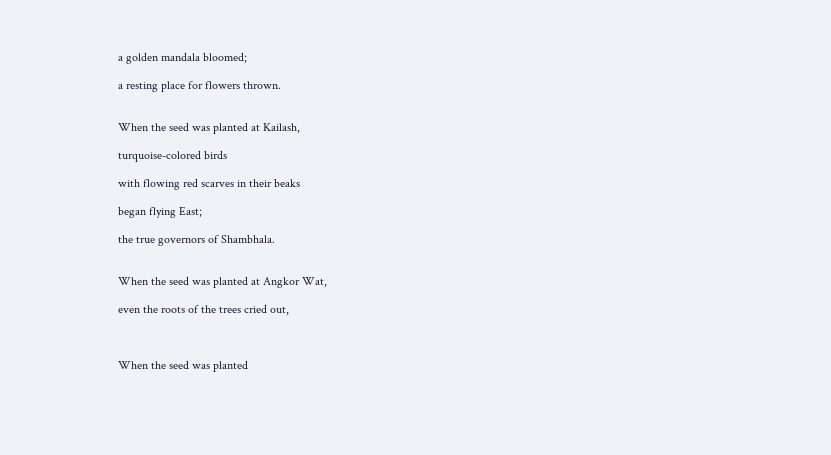a golden mandala bloomed;

a resting place for flowers thrown.


When the seed was planted at Kailash,

turquoise-colored birds

with flowing red scarves in their beaks

began flying East;

the true governors of Shambhala.


When the seed was planted at Angkor Wat,

even the roots of the trees cried out,



When the seed was planted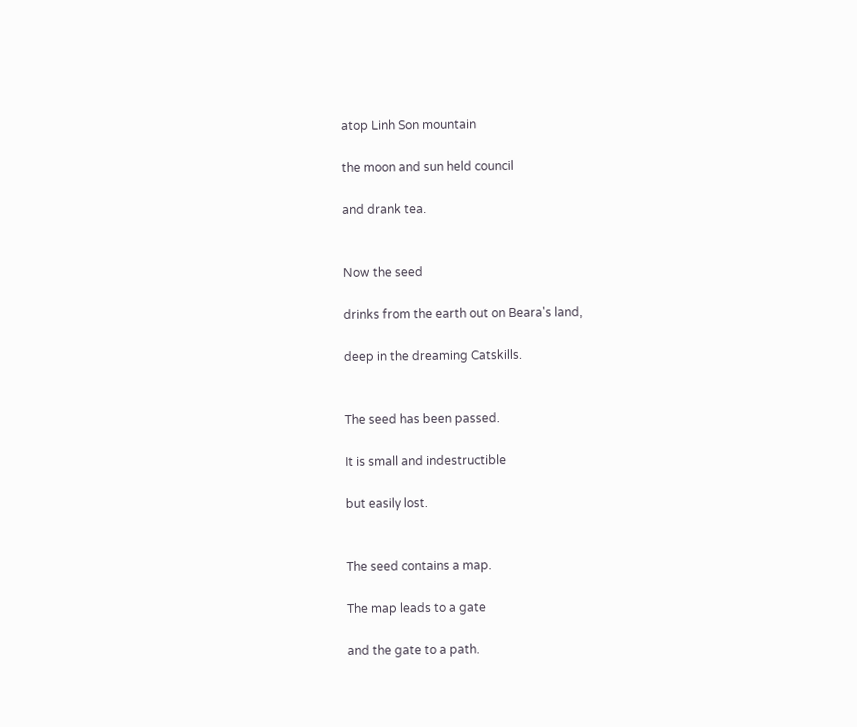atop Linh Son mountain

the moon and sun held council

and drank tea.


Now the seed

drinks from the earth out on Beara's land,

deep in the dreaming Catskills.


The seed has been passed.

It is small and indestructible

but easily lost.


The seed contains a map.

The map leads to a gate

and the gate to a path.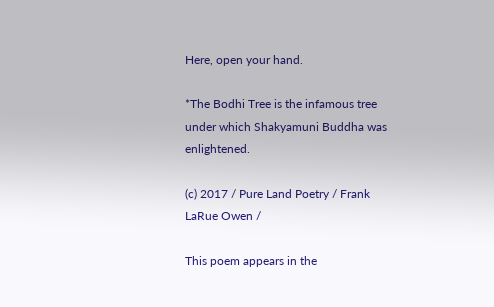Here, open your hand.

*The Bodhi Tree is the infamous tree under which Shakyamuni Buddha was enlightened.

(c) 2017 / Pure Land Poetry / Frank LaRue Owen /

This poem appears in the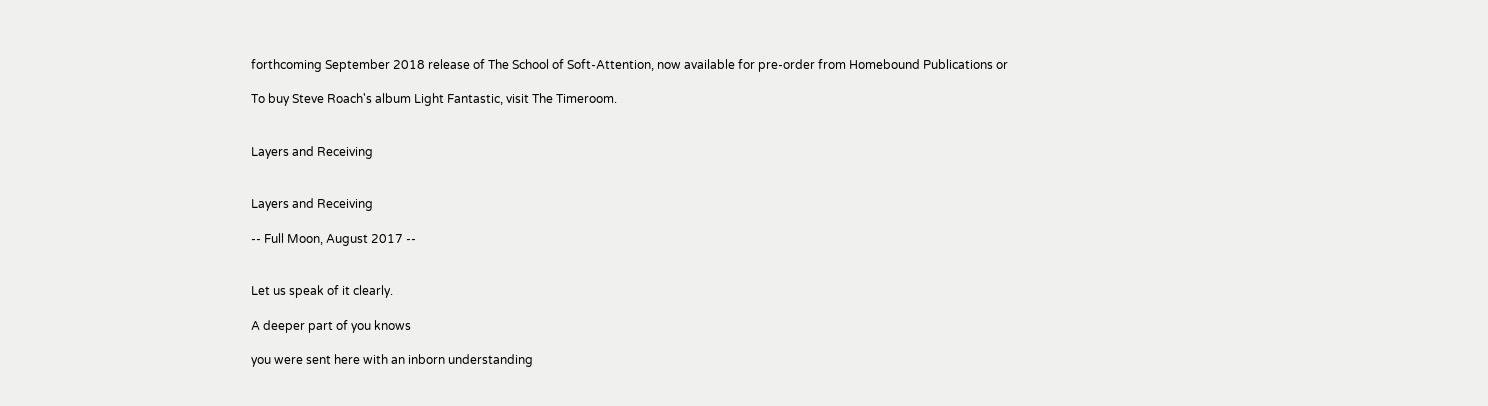forthcoming September 2018 release of The School of Soft-Attention, now available for pre-order from Homebound Publications or

To buy Steve Roach's album Light Fantastic, visit The Timeroom.


Layers and Receiving


Layers and Receiving

-- Full Moon, August 2017 --


Let us speak of it clearly.

A deeper part of you knows

you were sent here with an inborn understanding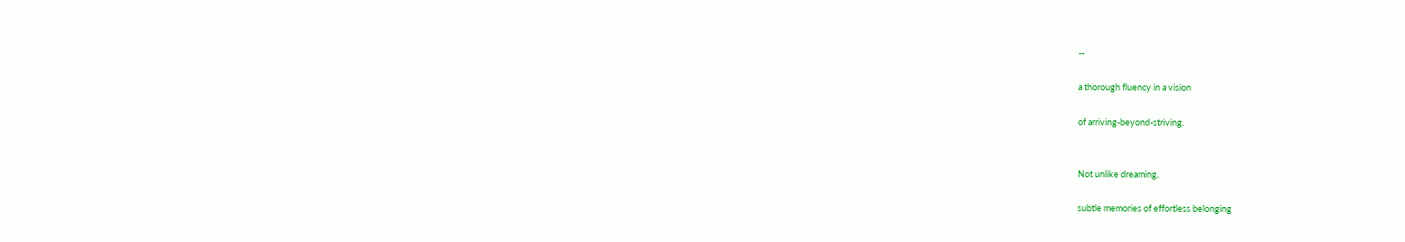--

a thorough fluency in a vision

of arriving-beyond-striving.


Not unlike dreaming,

subtle memories of effortless belonging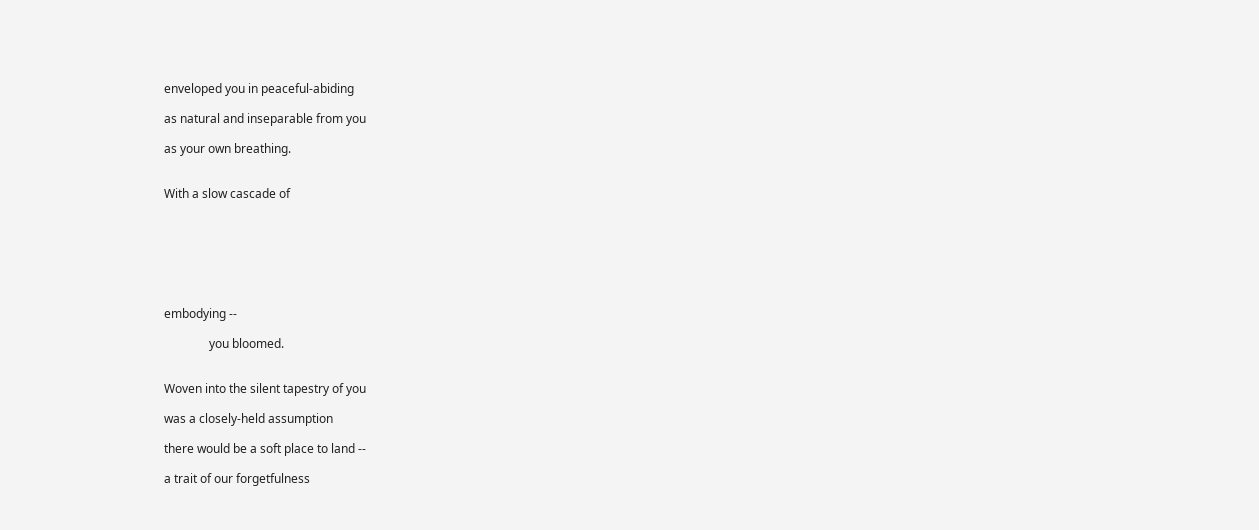enveloped you in peaceful-abiding

as natural and inseparable from you

as your own breathing.


With a slow cascade of







embodying --

               you bloomed.


Woven into the silent tapestry of you

was a closely-held assumption

there would be a soft place to land --

a trait of our forgetfulness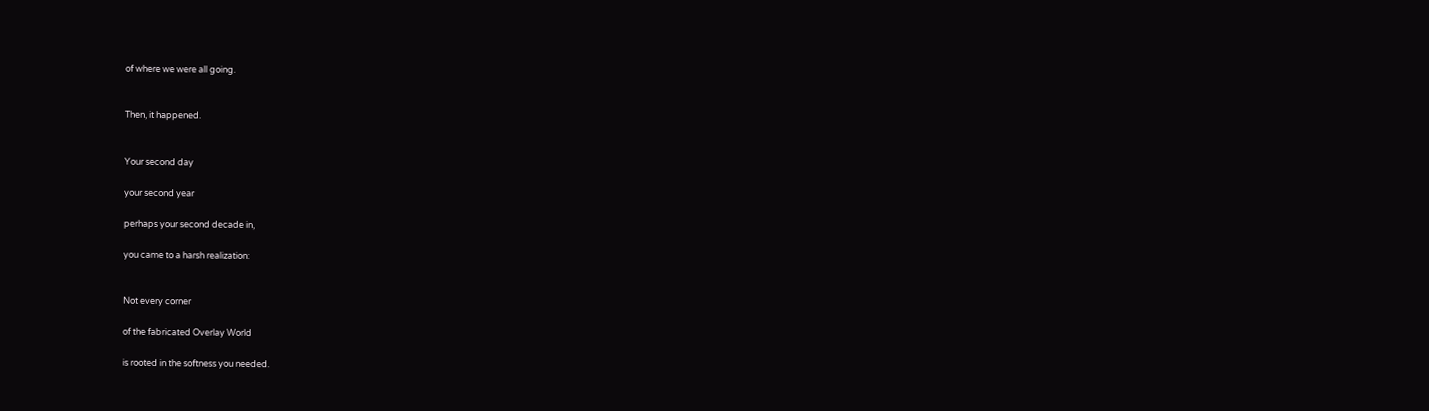of where we were all going.


Then, it happened.


Your second day

your second year

perhaps your second decade in,

you came to a harsh realization:


Not every corner

of the fabricated Overlay World

is rooted in the softness you needed.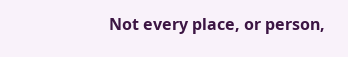Not every place, or person,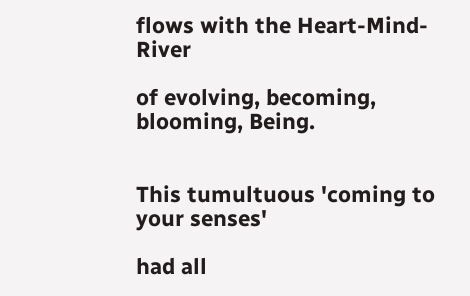flows with the Heart-Mind-River

of evolving, becoming, blooming, Being.


This tumultuous 'coming to your senses'

had all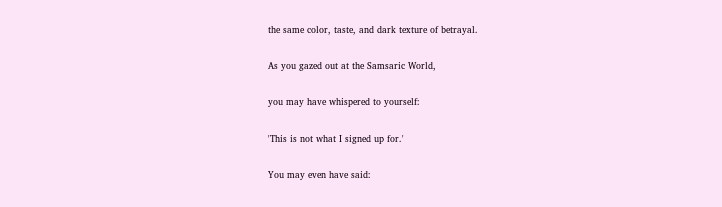the same color, taste, and dark texture of betrayal.

As you gazed out at the Samsaric World,

you may have whispered to yourself:

'This is not what I signed up for.'

You may even have said: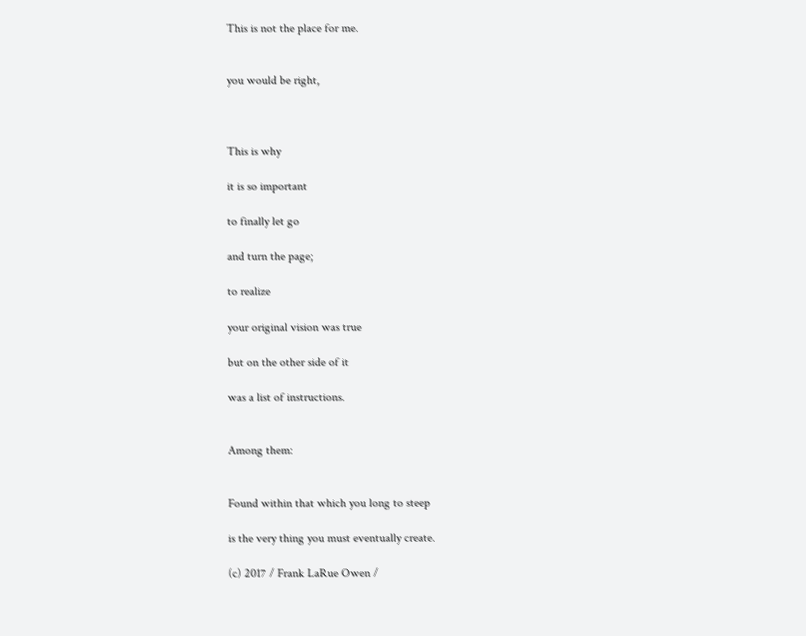This is not the place for me.


you would be right,



This is why

it is so important

to finally let go

and turn the page;

to realize

your original vision was true

but on the other side of it

was a list of instructions.


Among them:


Found within that which you long to steep

is the very thing you must eventually create.

(c) 2017 / Frank LaRue Owen /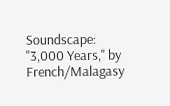Soundscape: "3,000 Years," by French/Malagasy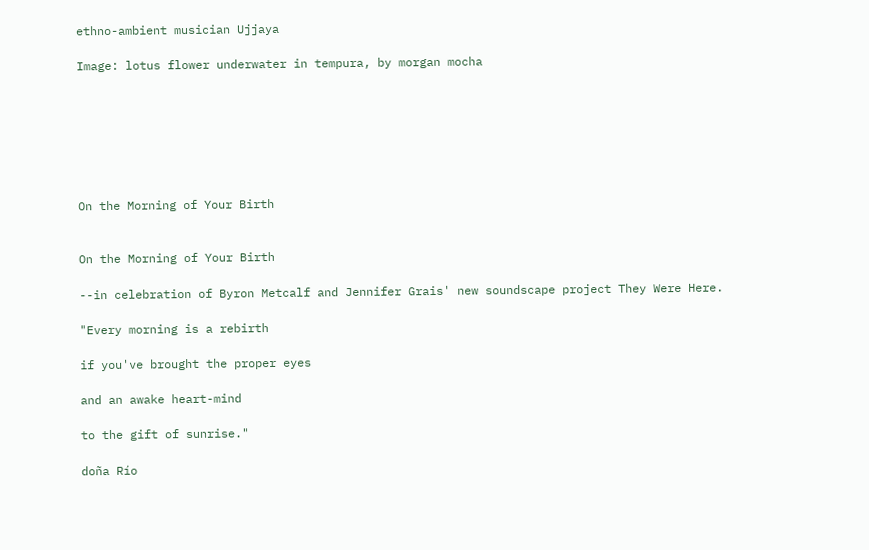ethno-ambient musician Ujjaya

Image: lotus flower underwater in tempura, by morgan mocha







On the Morning of Your Birth


On the Morning of Your Birth

--in celebration of Byron Metcalf and Jennifer Grais' new soundscape project They Were Here.

"Every morning is a rebirth

if you've brought the proper eyes

and an awake heart-mind

to the gift of sunrise."

doña Río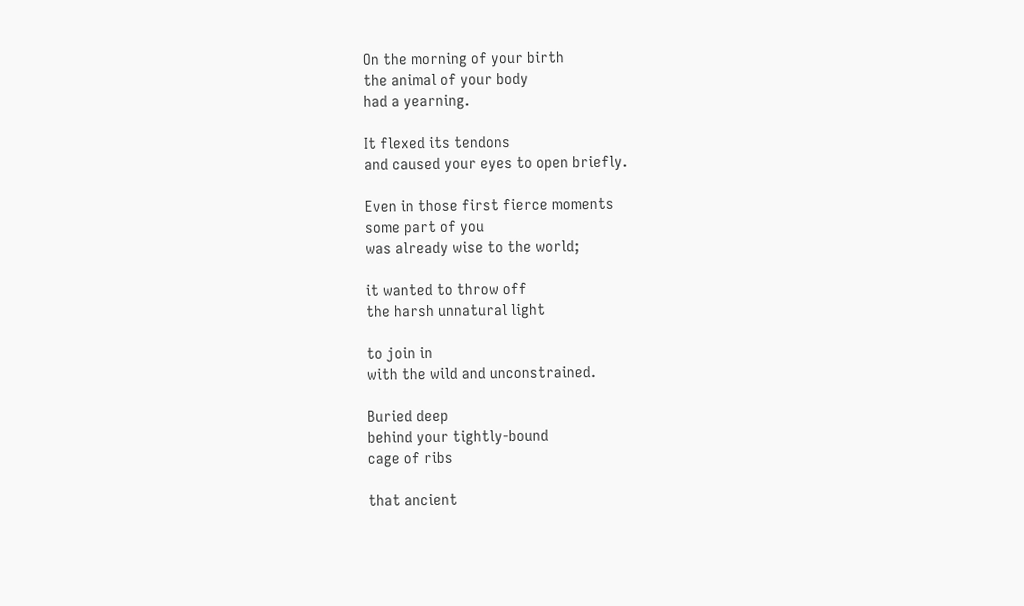On the morning of your birth
the animal of your body
had a yearning.

It flexed its tendons
and caused your eyes to open briefly.

Even in those first fierce moments
some part of you
was already wise to the world;

it wanted to throw off
the harsh unnatural light

to join in
with the wild and unconstrained.

Buried deep
behind your tightly-bound
cage of ribs

that ancient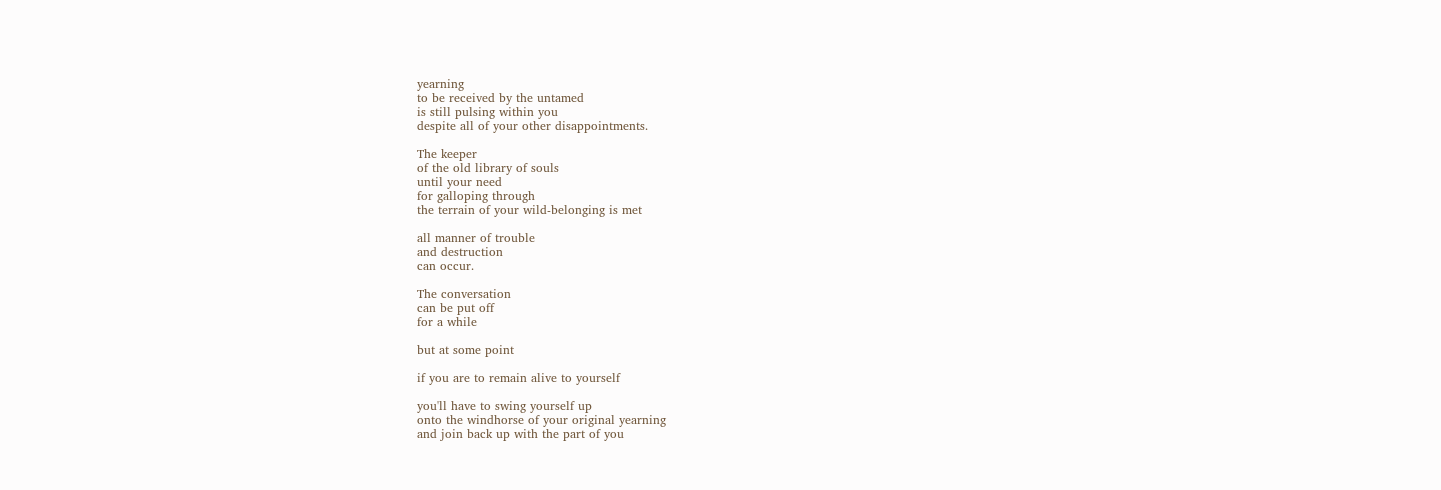yearning
to be received by the untamed
is still pulsing within you
despite all of your other disappointments.

The keeper
of the old library of souls
until your need
for galloping through
the terrain of your wild-belonging is met

all manner of trouble
and destruction
can occur.

The conversation
can be put off
for a while

but at some point

if you are to remain alive to yourself

you'll have to swing yourself up
onto the windhorse of your original yearning
and join back up with the part of you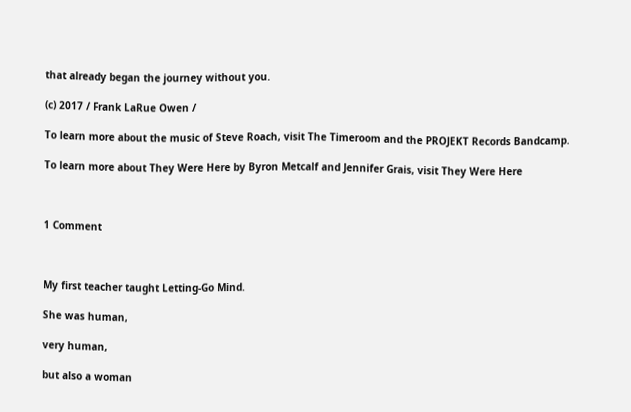that already began the journey without you.

(c) 2017 / Frank LaRue Owen /

To learn more about the music of Steve Roach, visit The Timeroom and the PROJEKT Records Bandcamp.

To learn more about They Were Here by Byron Metcalf and Jennifer Grais, visit They Were Here



1 Comment



My first teacher taught Letting-Go Mind.

She was human,

very human,

but also a woman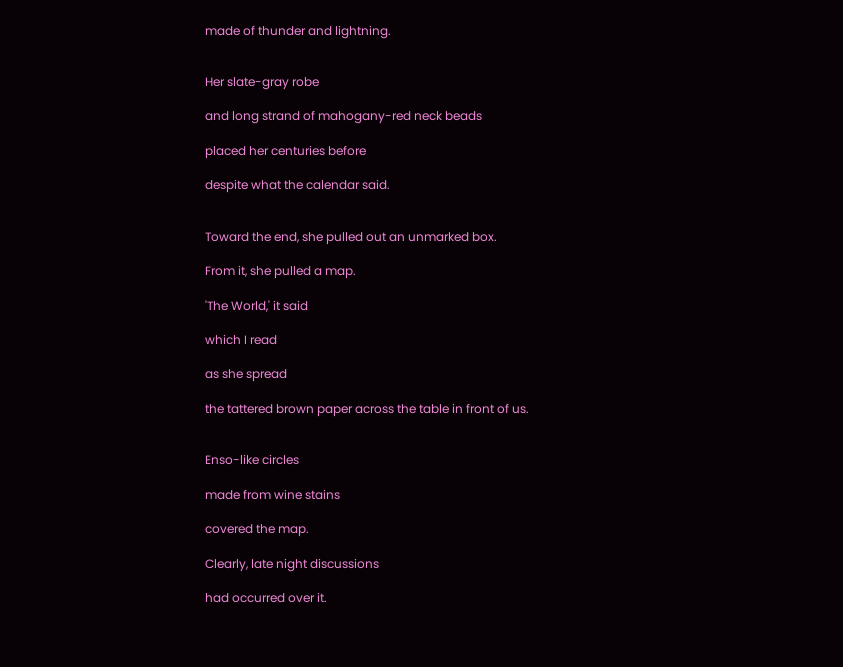made of thunder and lightning.


Her slate-gray robe

and long strand of mahogany-red neck beads

placed her centuries before

despite what the calendar said.


Toward the end, she pulled out an unmarked box.

From it, she pulled a map.

'The World,' it said

which I read

as she spread

the tattered brown paper across the table in front of us.


Enso-like circles

made from wine stains

covered the map.

Clearly, late night discussions

had occurred over it.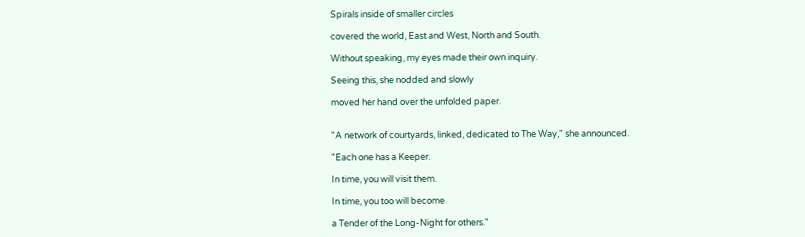Spirals inside of smaller circles

covered the world, East and West, North and South.

Without speaking, my eyes made their own inquiry.

Seeing this, she nodded and slowly

moved her hand over the unfolded paper.


"A network of courtyards, linked, dedicated to The Way," she announced.

"Each one has a Keeper.

In time, you will visit them.

In time, you too will become

a Tender of the Long-Night for others."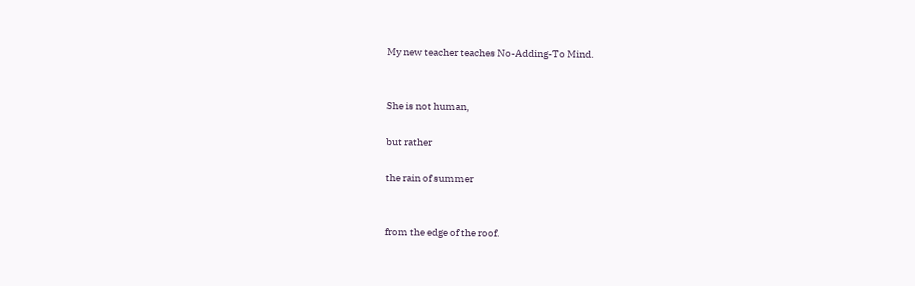My new teacher teaches No-Adding-To Mind.


She is not human,

but rather

the rain of summer


from the edge of the roof.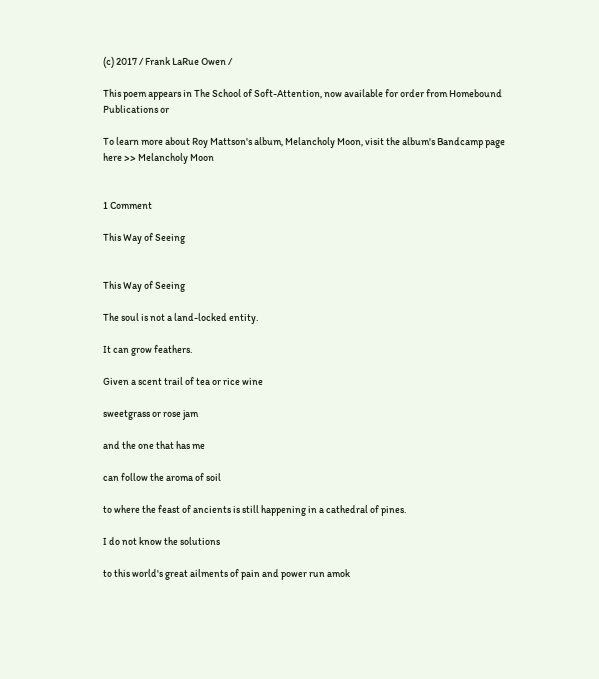(c) 2017 / Frank LaRue Owen /

This poem appears in The School of Soft-Attention, now available for order from Homebound Publications or

To learn more about Roy Mattson's album, Melancholy Moon, visit the album's Bandcamp page here >> Melancholy Moon


1 Comment

This Way of Seeing


This Way of Seeing

The soul is not a land-locked entity.

It can grow feathers.

Given a scent trail of tea or rice wine

sweetgrass or rose jam

and the one that has me

can follow the aroma of soil

to where the feast of ancients is still happening in a cathedral of pines.

I do not know the solutions

to this world's great ailments of pain and power run amok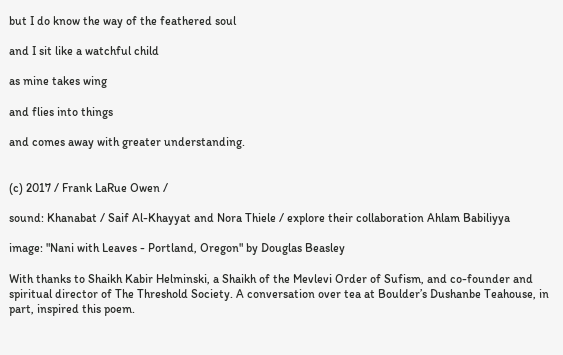but I do know the way of the feathered soul

and I sit like a watchful child

as mine takes wing

and flies into things

and comes away with greater understanding.


(c) 2017 / Frank LaRue Owen /

sound: Khanabat / Saif Al-Khayyat and Nora Thiele / explore their collaboration Ahlam Babiliyya

image: "Nani with Leaves - Portland, Oregon" by Douglas Beasley

With thanks to Shaikh Kabir Helminski, a Shaikh of the Mevlevi Order of Sufism, and co-founder and spiritual director of The Threshold Society. A conversation over tea at Boulder’s Dushanbe Teahouse, in part, inspired this poem.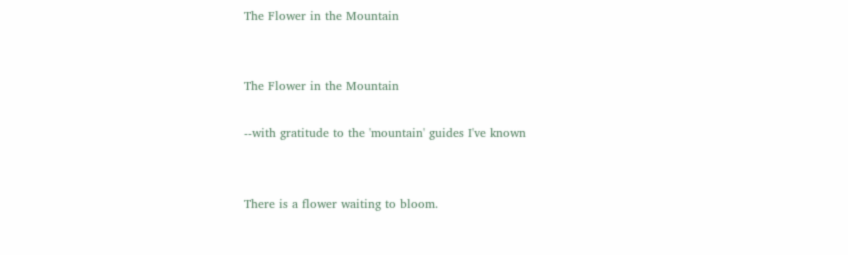The Flower in the Mountain


The Flower in the Mountain

--with gratitude to the 'mountain' guides I've known


There is a flower waiting to bloom.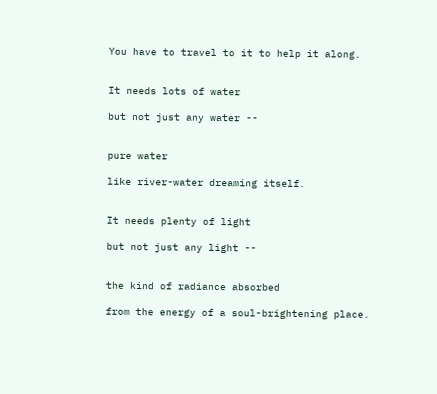You have to travel to it to help it along.


It needs lots of water

but not just any water --


pure water

like river-water dreaming itself.


It needs plenty of light

but not just any light --


the kind of radiance absorbed

from the energy of a soul-brightening place.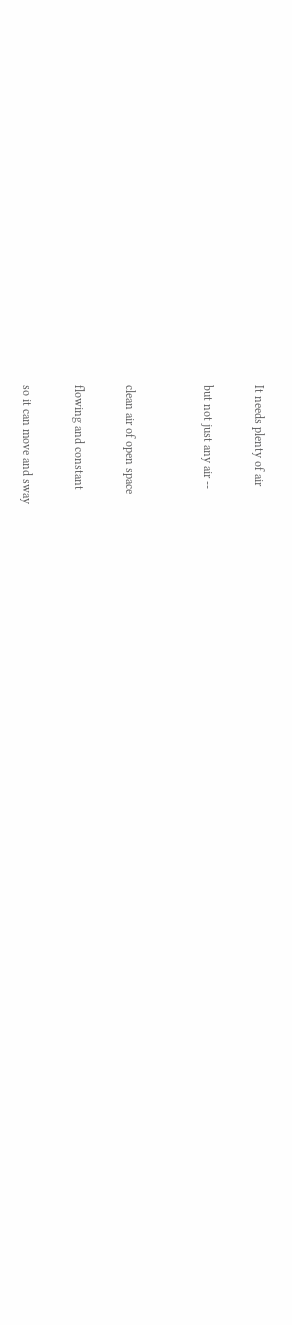It needs plenty of air

but not just any air --


clean air of open space

flowing and constant

so it can move and sway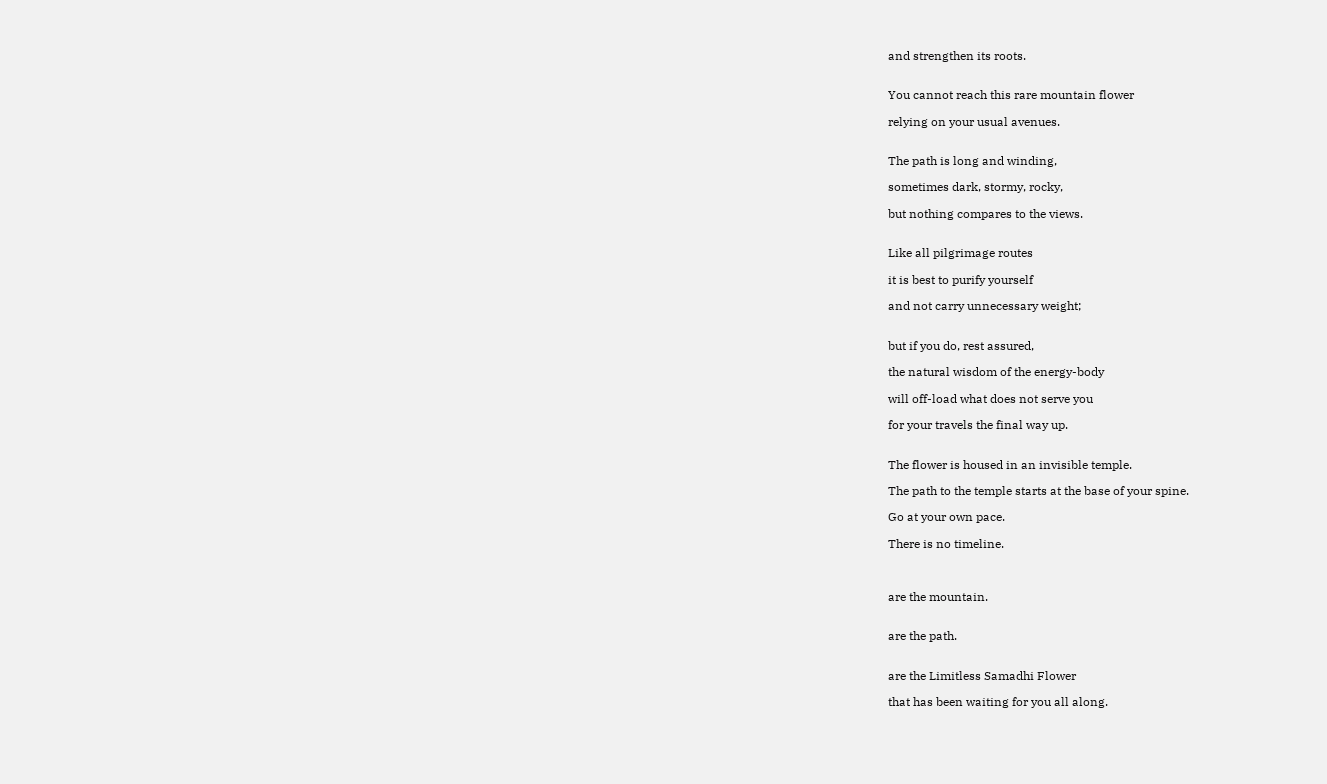and strengthen its roots.


You cannot reach this rare mountain flower

relying on your usual avenues.


The path is long and winding,

sometimes dark, stormy, rocky,

but nothing compares to the views.


Like all pilgrimage routes

it is best to purify yourself

and not carry unnecessary weight;


but if you do, rest assured,

the natural wisdom of the energy-body

will off-load what does not serve you

for your travels the final way up.


The flower is housed in an invisible temple.

The path to the temple starts at the base of your spine.

Go at your own pace.

There is no timeline.



are the mountain.


are the path.


are the Limitless Samadhi Flower

that has been waiting for you all along.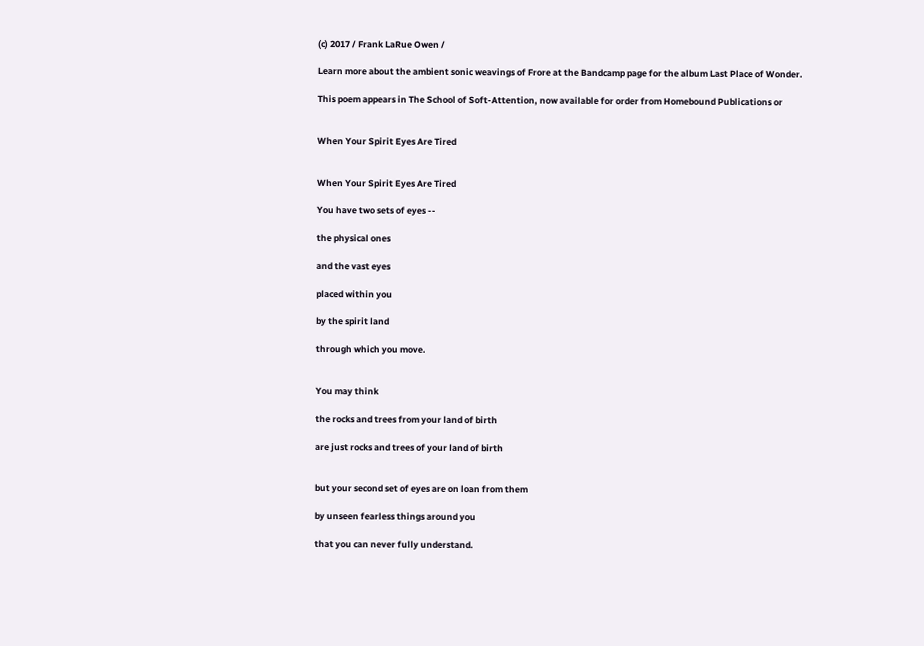(c) 2017 / Frank LaRue Owen /

Learn more about the ambient sonic weavings of Frore at the Bandcamp page for the album Last Place of Wonder.

This poem appears in The School of Soft-Attention, now available for order from Homebound Publications or


When Your Spirit Eyes Are Tired


When Your Spirit Eyes Are Tired

You have two sets of eyes --

the physical ones

and the vast eyes

placed within you

by the spirit land

through which you move.


You may think

the rocks and trees from your land of birth

are just rocks and trees of your land of birth


but your second set of eyes are on loan from them

by unseen fearless things around you

that you can never fully understand.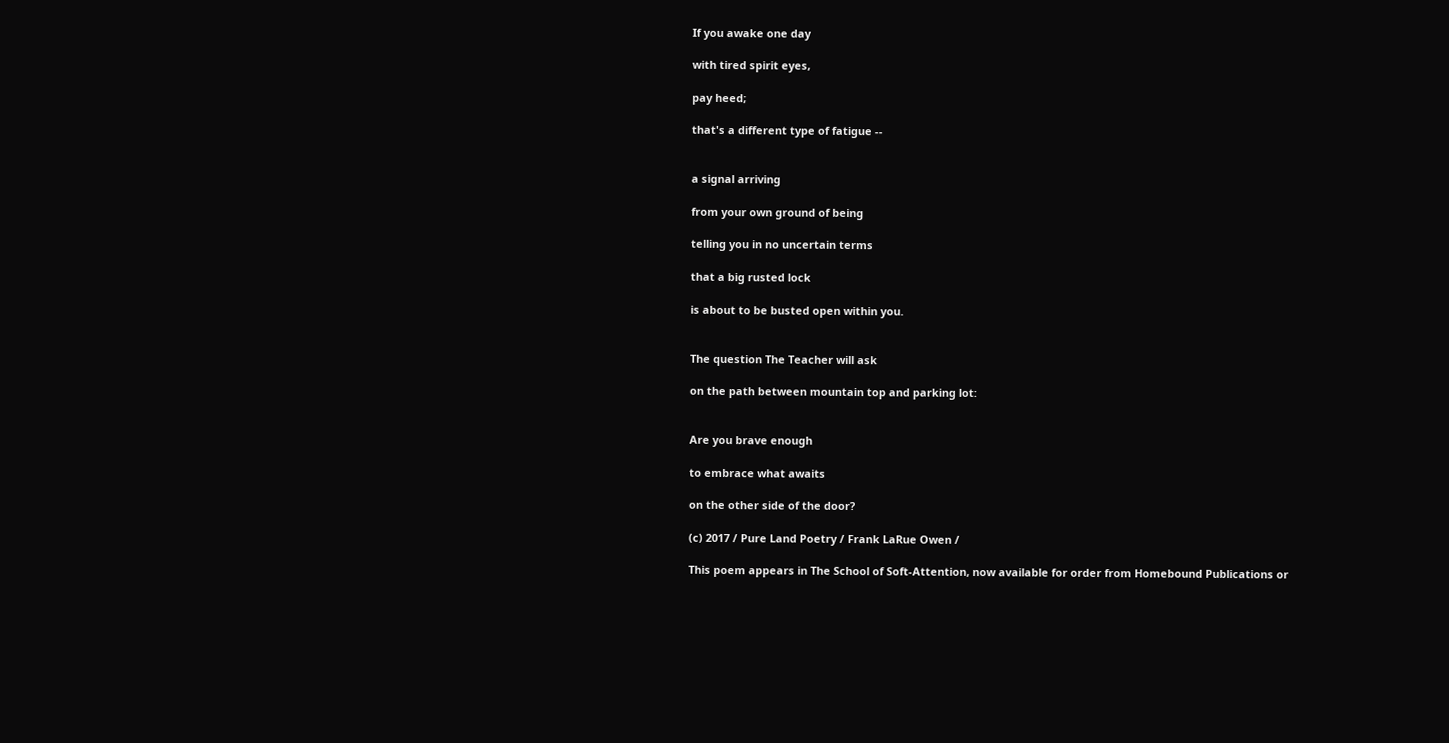If you awake one day

with tired spirit eyes,

pay heed;

that's a different type of fatigue --


a signal arriving

from your own ground of being

telling you in no uncertain terms

that a big rusted lock

is about to be busted open within you.


The question The Teacher will ask

on the path between mountain top and parking lot:


Are you brave enough

to embrace what awaits

on the other side of the door?

(c) 2017 / Pure Land Poetry / Frank LaRue Owen /

This poem appears in The School of Soft-Attention, now available for order from Homebound Publications or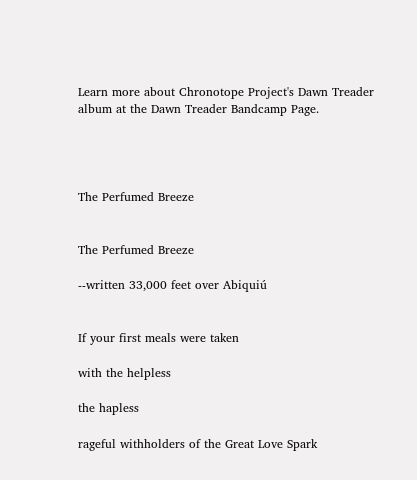Learn more about Chronotope Project's Dawn Treader album at the Dawn Treader Bandcamp Page.




The Perfumed Breeze


The Perfumed Breeze

--written 33,000 feet over Abiquiú


If your first meals were taken

with the helpless

the hapless

rageful withholders of the Great Love Spark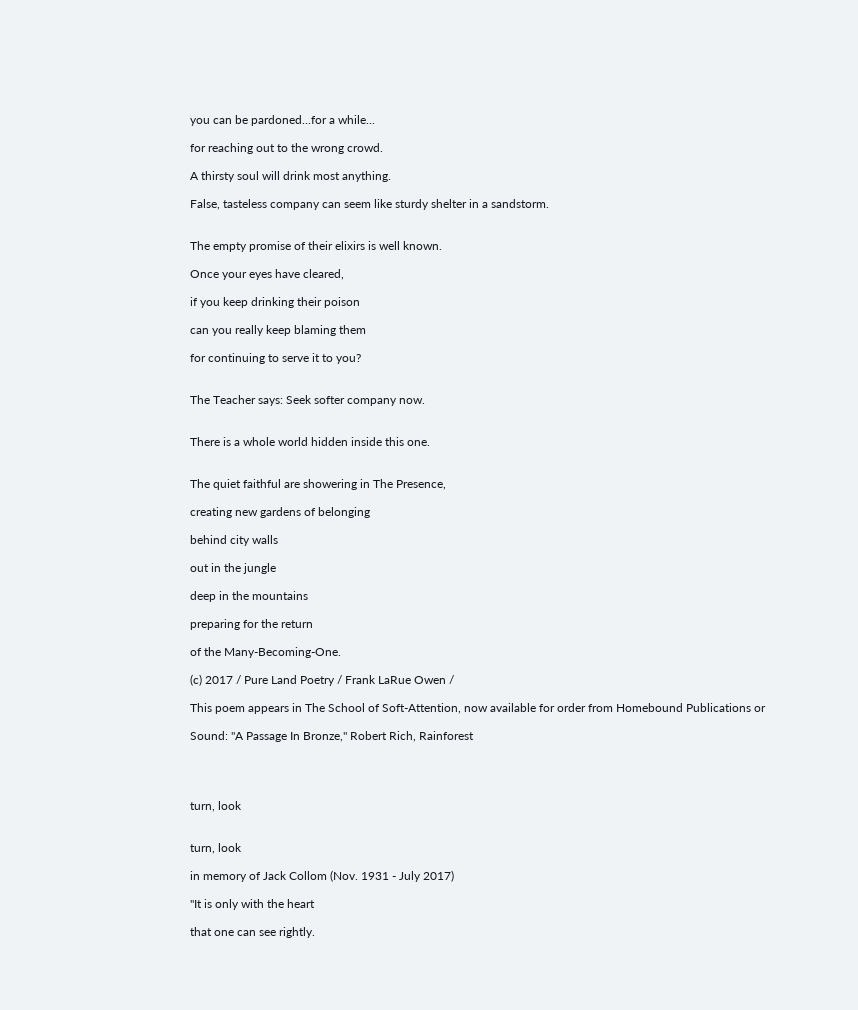you can be pardoned...for a while...

for reaching out to the wrong crowd.

A thirsty soul will drink most anything.

False, tasteless company can seem like sturdy shelter in a sandstorm.


The empty promise of their elixirs is well known.

Once your eyes have cleared,

if you keep drinking their poison

can you really keep blaming them

for continuing to serve it to you?


The Teacher says: Seek softer company now.


There is a whole world hidden inside this one.


The quiet faithful are showering in The Presence,

creating new gardens of belonging

behind city walls

out in the jungle

deep in the mountains

preparing for the return

of the Many-Becoming-One.

(c) 2017 / Pure Land Poetry / Frank LaRue Owen /

This poem appears in The School of Soft-Attention, now available for order from Homebound Publications or

Sound: "A Passage In Bronze," Robert Rich, Rainforest




turn, look


turn, look

in memory of Jack Collom (Nov. 1931 - July 2017)

"It is only with the heart

that one can see rightly.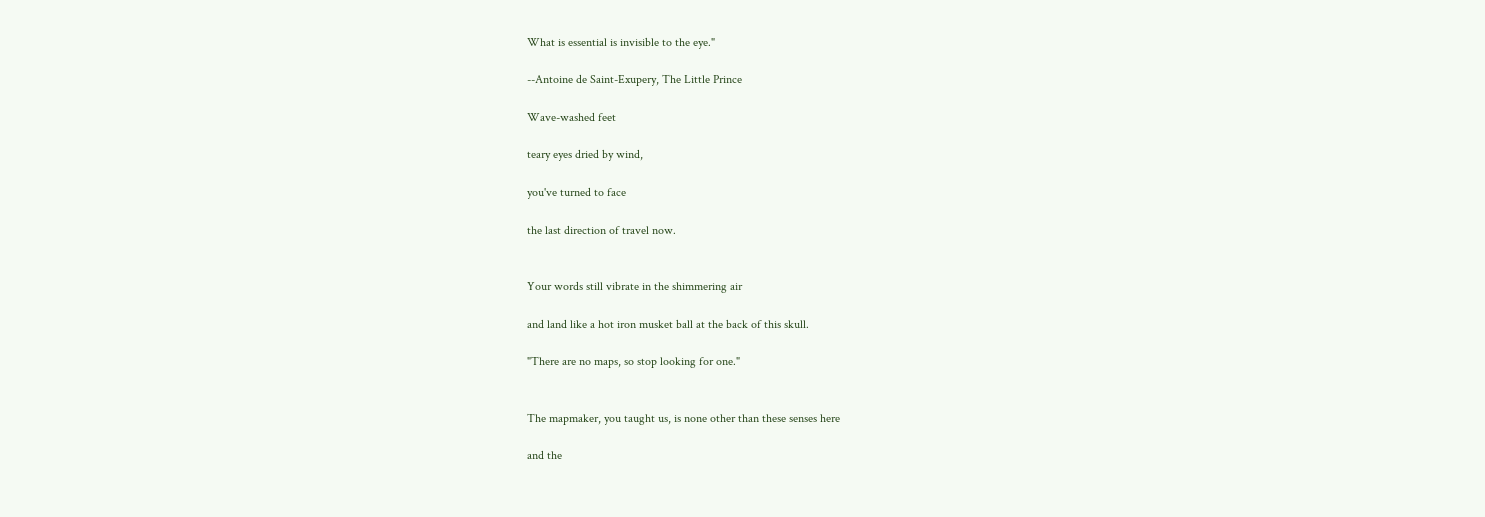What is essential is invisible to the eye."

--Antoine de Saint-Exupery, The Little Prince

Wave-washed feet

teary eyes dried by wind,

you've turned to face

the last direction of travel now.


Your words still vibrate in the shimmering air

and land like a hot iron musket ball at the back of this skull.

"There are no maps, so stop looking for one."


The mapmaker, you taught us, is none other than these senses here

and the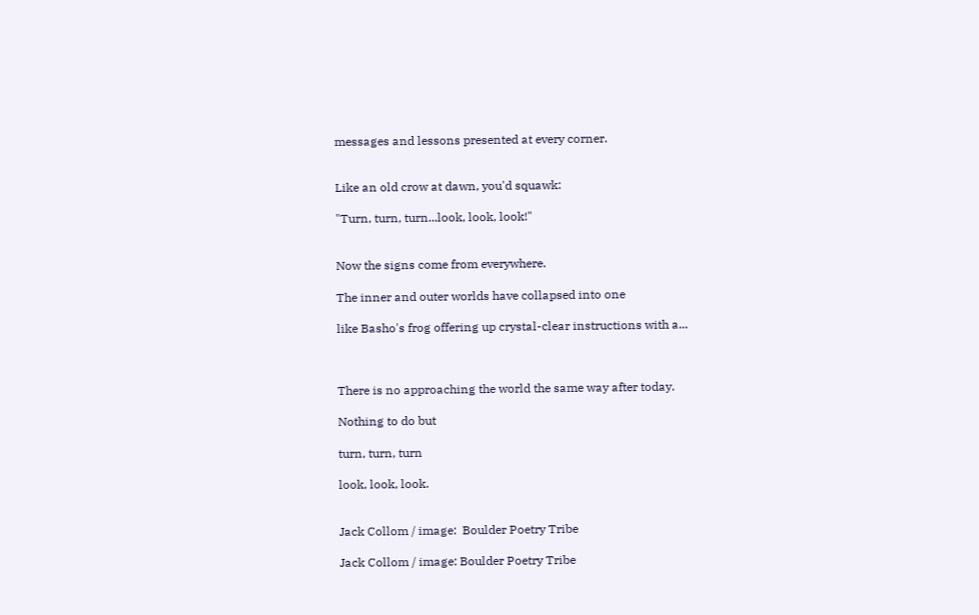messages and lessons presented at every corner.


Like an old crow at dawn, you'd squawk:

"Turn, turn, turn...look, look, look!"


Now the signs come from everywhere.

The inner and outer worlds have collapsed into one

like Basho's frog offering up crystal-clear instructions with a...



There is no approaching the world the same way after today.

Nothing to do but

turn, turn, turn

look, look, look.


Jack Collom / image:  Boulder Poetry Tribe

Jack Collom / image: Boulder Poetry Tribe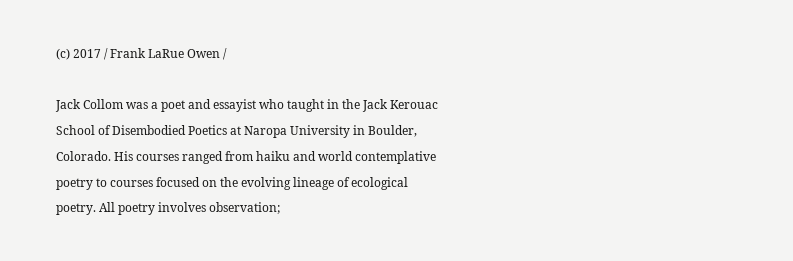(c) 2017 / Frank LaRue Owen /

Jack Collom was a poet and essayist who taught in the Jack Kerouac School of Disembodied Poetics at Naropa University in Boulder, Colorado. His courses ranged from haiku and world contemplative poetry to courses focused on the evolving lineage of ecological poetry. All poetry involves observation;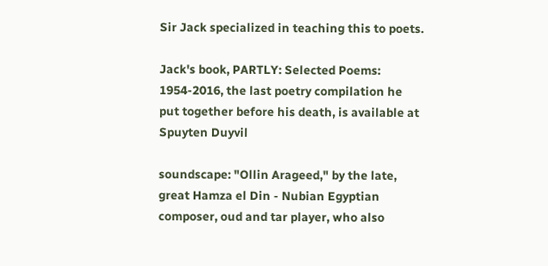Sir Jack specialized in teaching this to poets.

Jack's book, PARTLY: Selected Poems: 1954-2016, the last poetry compilation he put together before his death, is available at Spuyten Duyvil

soundscape: "Ollin Arageed," by the late, great Hamza el Din - Nubian Egyptian composer, oud and tar player, who also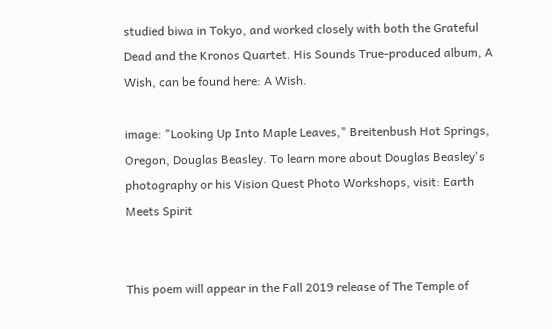studied biwa in Tokyo, and worked closely with both the Grateful Dead and the Kronos Quartet. His Sounds True-produced album, A Wish, can be found here: A Wish.

image: "Looking Up Into Maple Leaves," Breitenbush Hot Springs, Oregon, Douglas Beasley. To learn more about Douglas Beasley's photography or his Vision Quest Photo Workshops, visit: Earth Meets Spirit


This poem will appear in the Fall 2019 release of The Temple of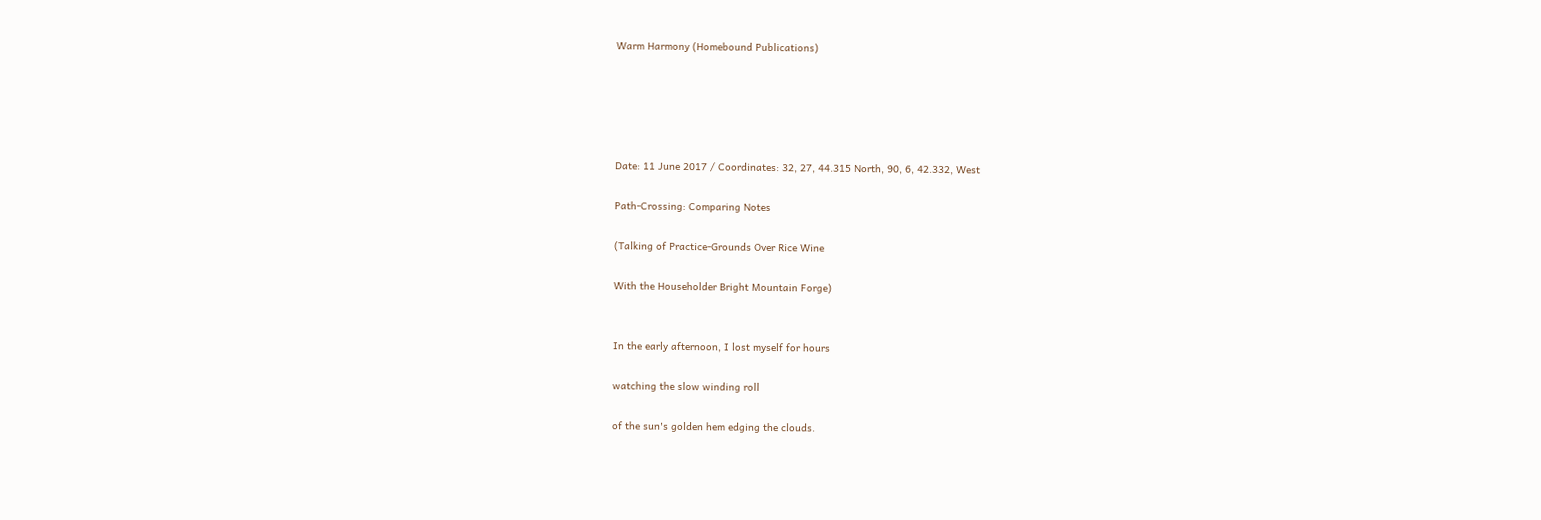Warm Harmony (Homebound Publications)





Date: 11 June 2017 / Coordinates: 32, 27, 44.315 North, 90, 6, 42.332, West

Path-Crossing: Comparing Notes

(Talking of Practice-Grounds Over Rice Wine

With the Householder Bright Mountain Forge)


In the early afternoon, I lost myself for hours

watching the slow winding roll

of the sun's golden hem edging the clouds.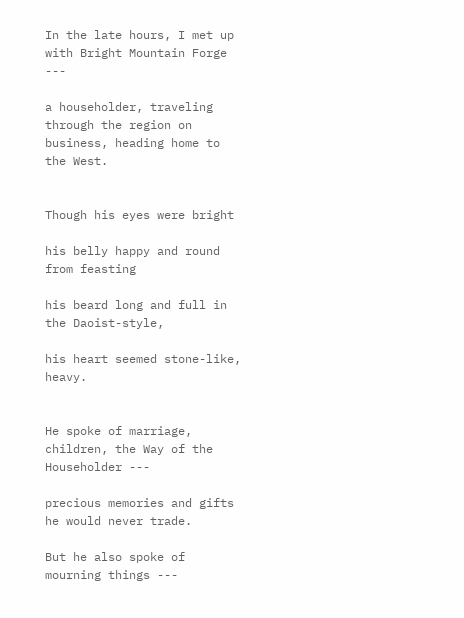In the late hours, I met up with Bright Mountain Forge ---

a householder, traveling through the region on business, heading home to the West.


Though his eyes were bright

his belly happy and round from feasting

his beard long and full in the Daoist-style,

his heart seemed stone-like, heavy.


He spoke of marriage, children, the Way of the Householder ---

precious memories and gifts he would never trade.

But he also spoke of mourning things ---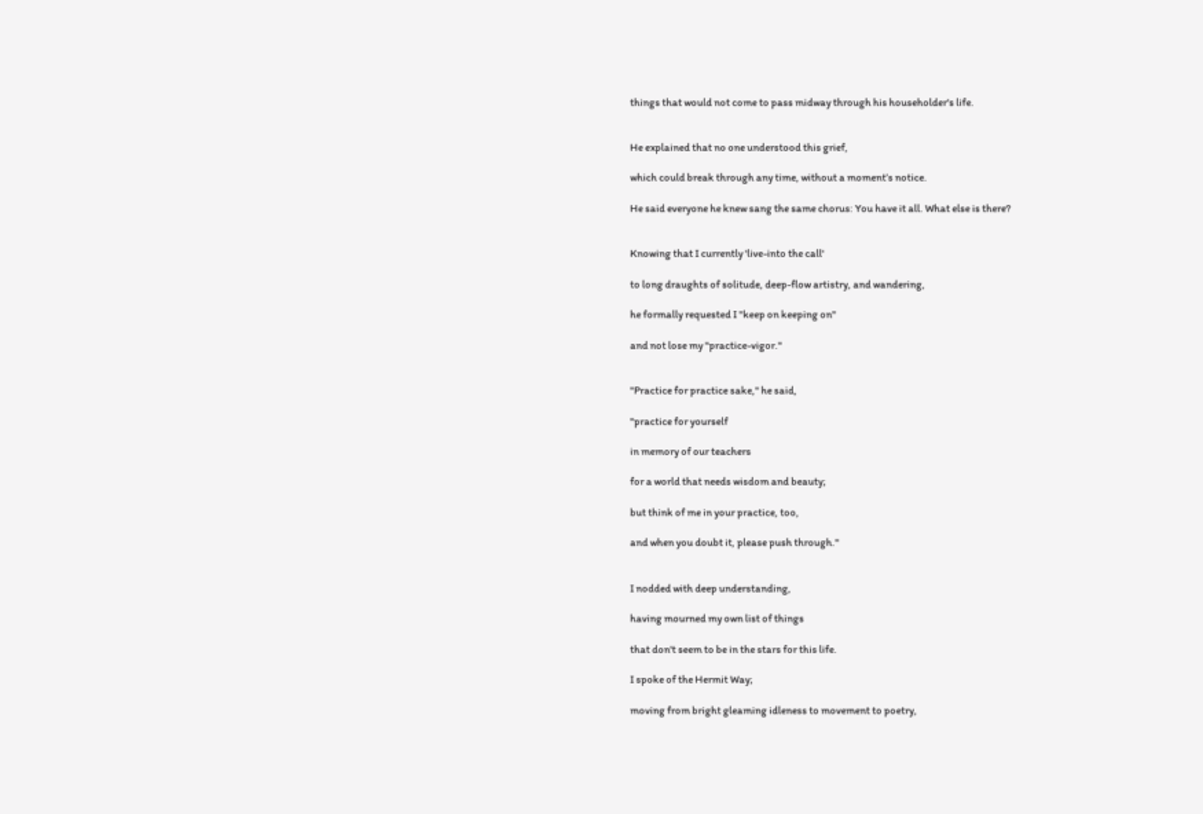things that would not come to pass midway through his householder's life.


He explained that no one understood this grief,

which could break through any time, without a moment’s notice.

He said everyone he knew sang the same chorus: You have it all. What else is there?


Knowing that I currently 'live-into the call'

to long draughts of solitude, deep-flow artistry, and wandering,

he formally requested I "keep on keeping on"

and not lose my "practice-vigor."


"Practice for practice sake," he said,

"practice for yourself

in memory of our teachers

for a world that needs wisdom and beauty;

but think of me in your practice, too,

and when you doubt it, please push through."


I nodded with deep understanding,

having mourned my own list of things

that don't seem to be in the stars for this life.

I spoke of the Hermit Way;

moving from bright gleaming idleness to movement to poetry,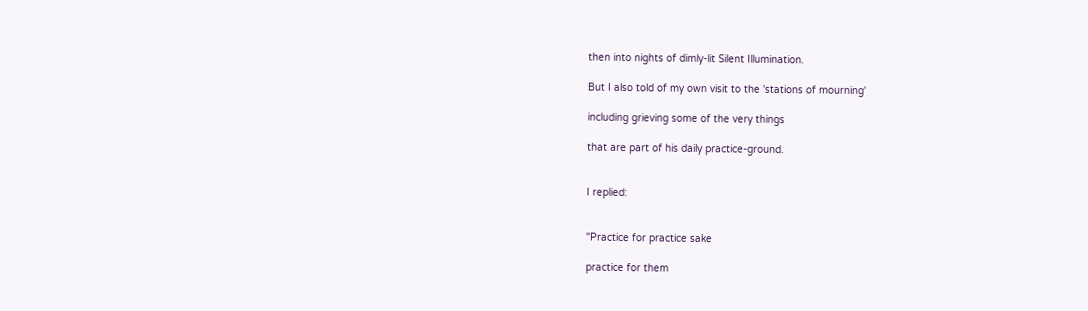then into nights of dimly-lit Silent Illumination.

But I also told of my own visit to the 'stations of mourning'

including grieving some of the very things

that are part of his daily practice-ground.


I replied:


"Practice for practice sake

practice for them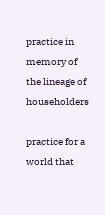practice in memory of the lineage of householders

practice for a world that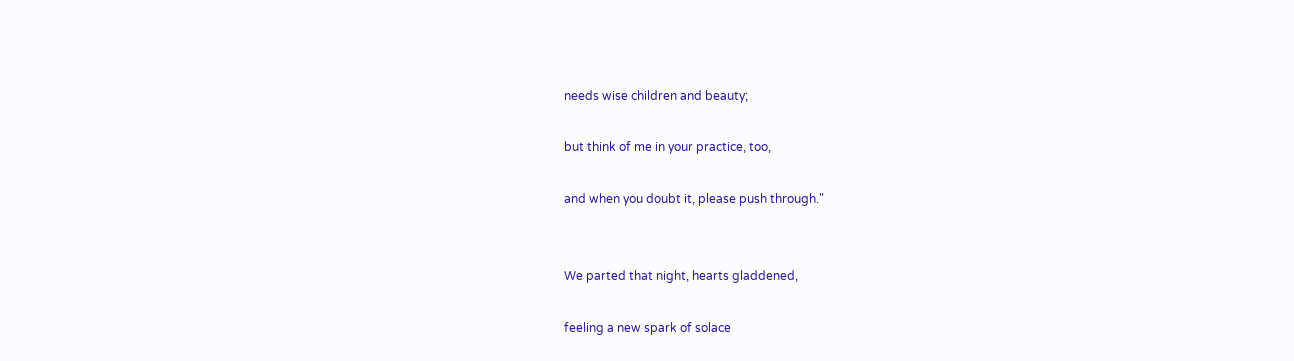needs wise children and beauty;

but think of me in your practice, too,

and when you doubt it, please push through."


We parted that night, hearts gladdened,

feeling a new spark of solace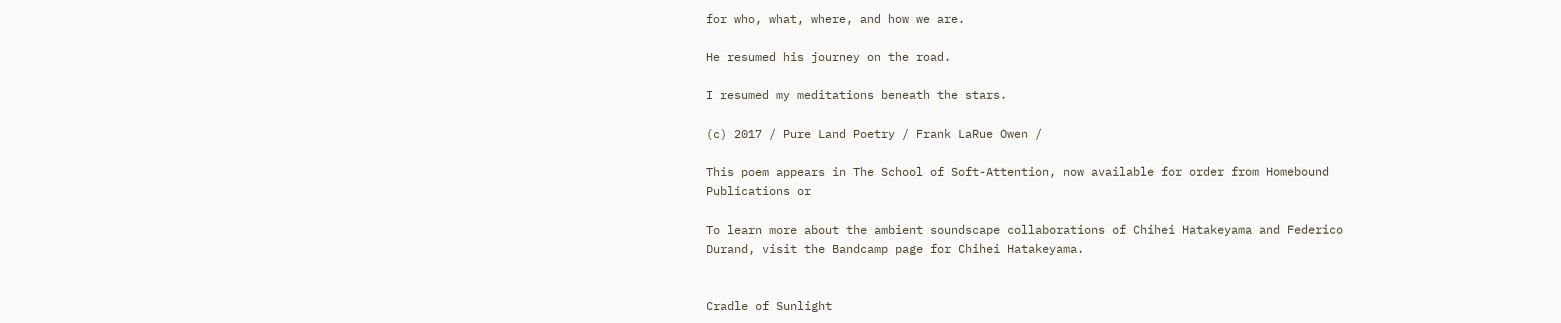for who, what, where, and how we are.

He resumed his journey on the road.

I resumed my meditations beneath the stars.

(c) 2017 / Pure Land Poetry / Frank LaRue Owen /

This poem appears in The School of Soft-Attention, now available for order from Homebound Publications or

To learn more about the ambient soundscape collaborations of Chihei Hatakeyama and Federico Durand, visit the Bandcamp page for Chihei Hatakeyama.


Cradle of Sunlight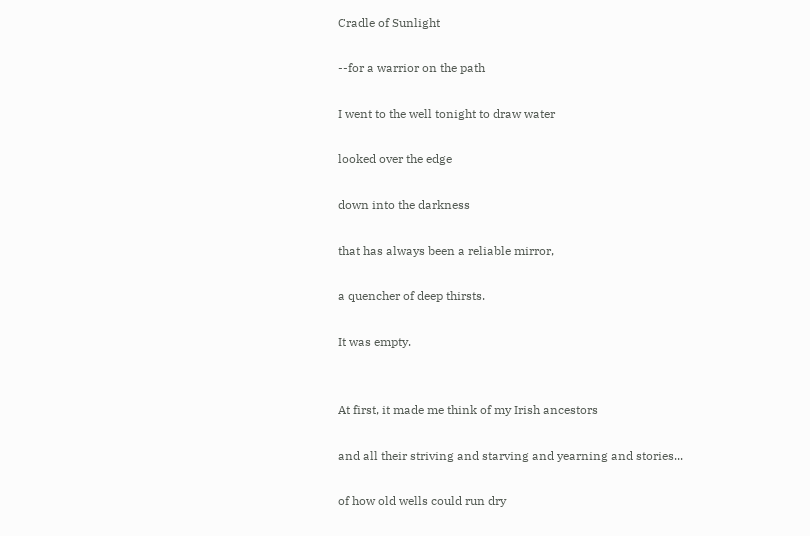Cradle of Sunlight

--for a warrior on the path

I went to the well tonight to draw water

looked over the edge

down into the darkness

that has always been a reliable mirror,

a quencher of deep thirsts.

It was empty.


At first, it made me think of my Irish ancestors

and all their striving and starving and yearning and stories...

of how old wells could run dry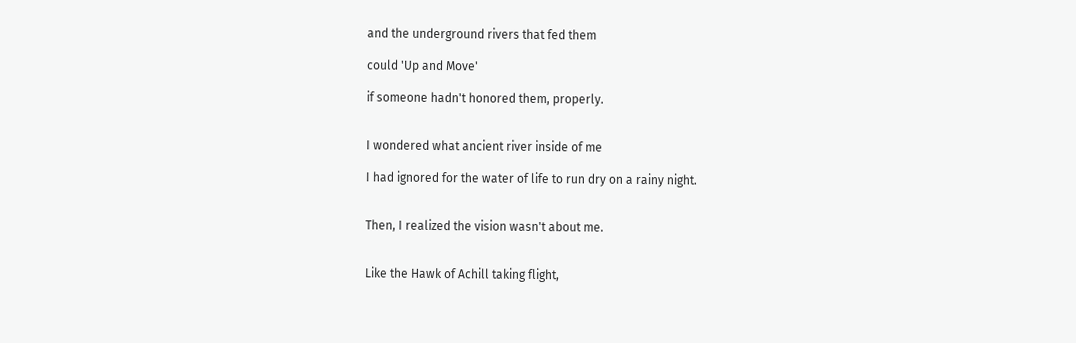and the underground rivers that fed them

could 'Up and Move'

if someone hadn't honored them, properly.


I wondered what ancient river inside of me

I had ignored for the water of life to run dry on a rainy night.


Then, I realized the vision wasn't about me.


Like the Hawk of Achill taking flight,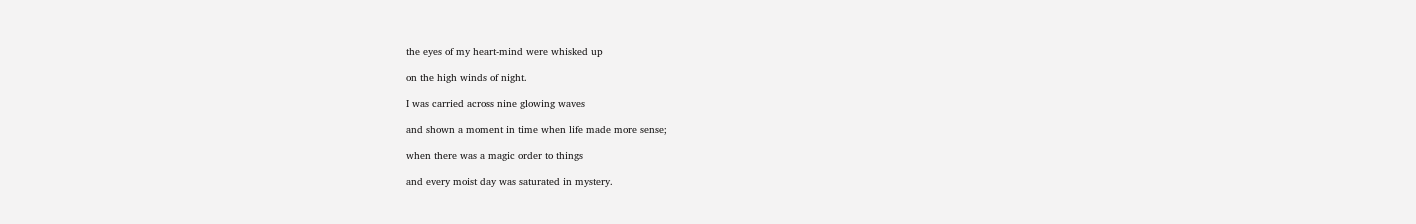the eyes of my heart-mind were whisked up

on the high winds of night.

I was carried across nine glowing waves

and shown a moment in time when life made more sense;

when there was a magic order to things

and every moist day was saturated in mystery.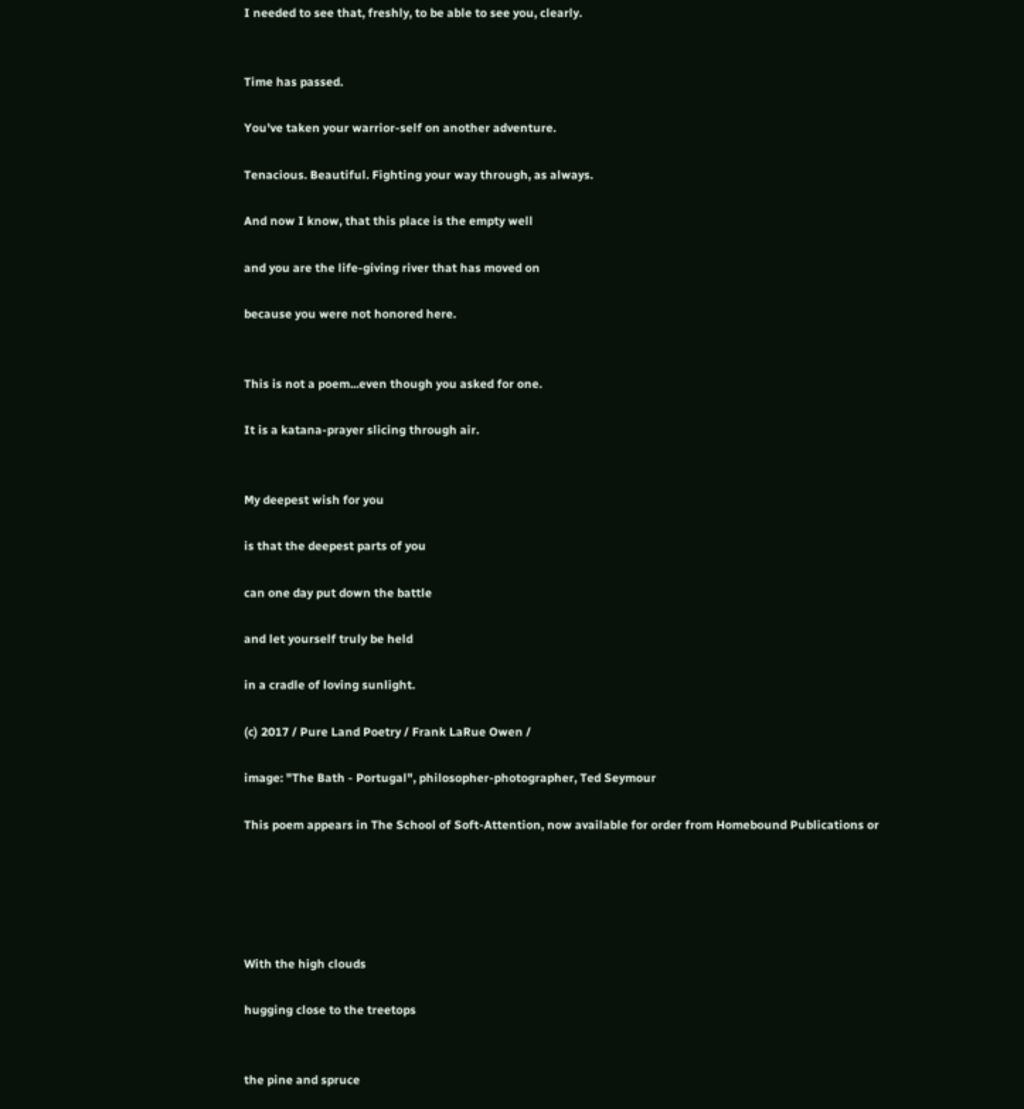I needed to see that, freshly, to be able to see you, clearly.


Time has passed.

You've taken your warrior-self on another adventure.

Tenacious. Beautiful. Fighting your way through, as always.

And now I know, that this place is the empty well

and you are the life-giving river that has moved on

because you were not honored here.


This is not a poem...even though you asked for one.

It is a katana-prayer slicing through air.


My deepest wish for you

is that the deepest parts of you

can one day put down the battle

and let yourself truly be held

in a cradle of loving sunlight.

(c) 2017 / Pure Land Poetry / Frank LaRue Owen /

image: "The Bath - Portugal", philosopher-photographer, Ted Seymour

This poem appears in The School of Soft-Attention, now available for order from Homebound Publications or





With the high clouds

hugging close to the treetops


the pine and spruce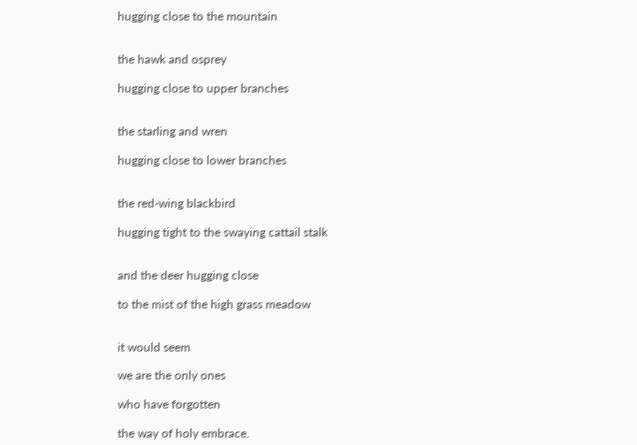hugging close to the mountain


the hawk and osprey

hugging close to upper branches


the starling and wren

hugging close to lower branches


the red-wing blackbird

hugging tight to the swaying cattail stalk


and the deer hugging close

to the mist of the high grass meadow


it would seem

we are the only ones

who have forgotten

the way of holy embrace.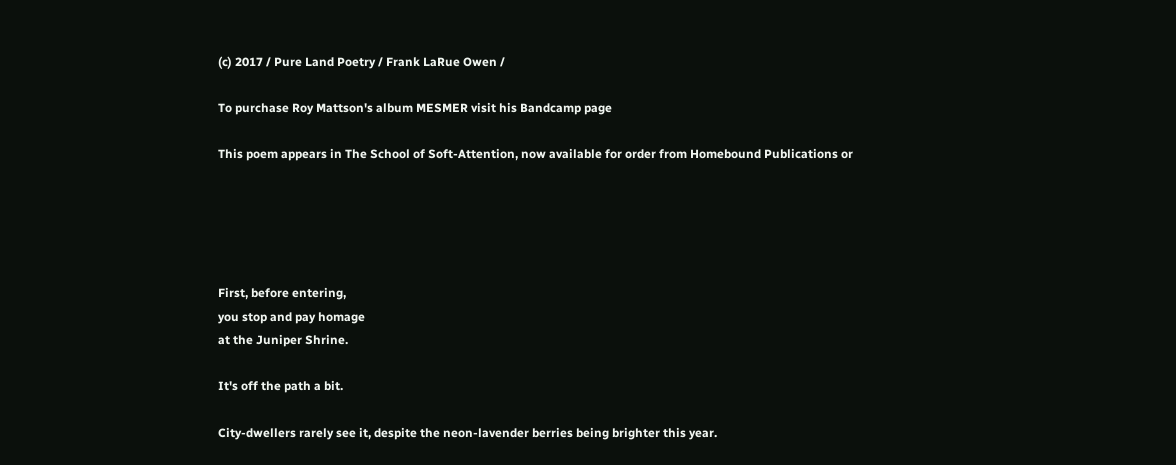(c) 2017 / Pure Land Poetry / Frank LaRue Owen /

To purchase Roy Mattson's album MESMER visit his Bandcamp page

This poem appears in The School of Soft-Attention, now available for order from Homebound Publications or





First, before entering,
you stop and pay homage
at the Juniper Shrine.

It's off the path a bit.

City-dwellers rarely see it, despite the neon-lavender berries being brighter this year.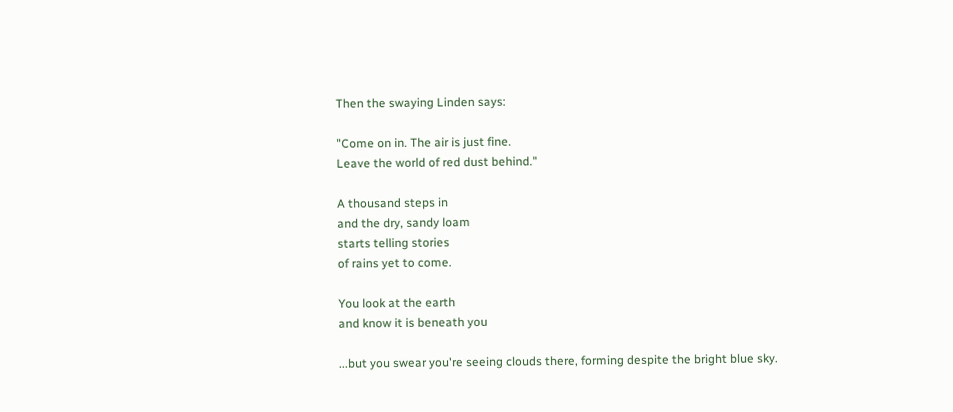Then the swaying Linden says:

"Come on in. The air is just fine.
Leave the world of red dust behind."

A thousand steps in
and the dry, sandy loam
starts telling stories
of rains yet to come.

You look at the earth
and know it is beneath you

...but you swear you're seeing clouds there, forming despite the bright blue sky.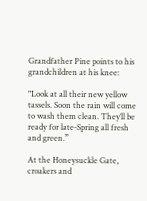Grandfather Pine points to his grandchildren at his knee:

"Look at all their new yellow tassels. Soon the rain will come to wash them clean. They’ll be ready for late-Spring all fresh and green.”

At the Honeysuckle Gate,
croakers and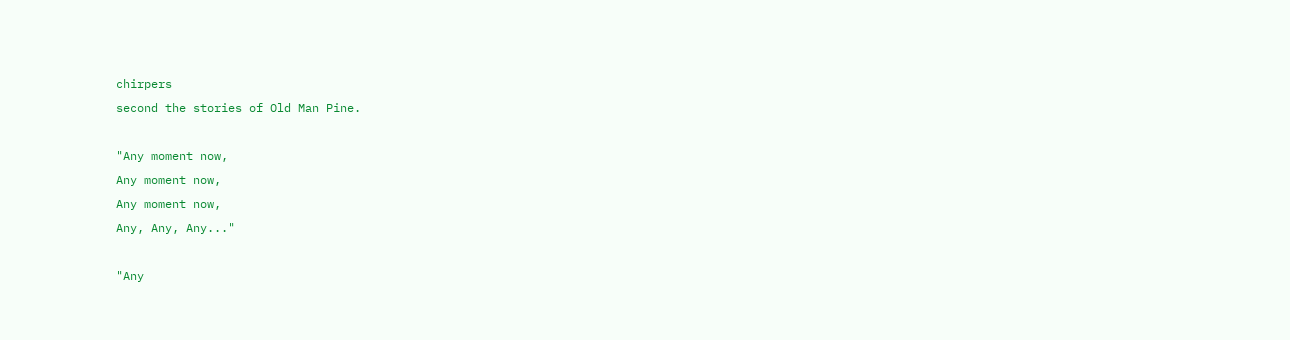chirpers
second the stories of Old Man Pine.

"Any moment now,
Any moment now,
Any moment now,
Any, Any, Any..."

"Any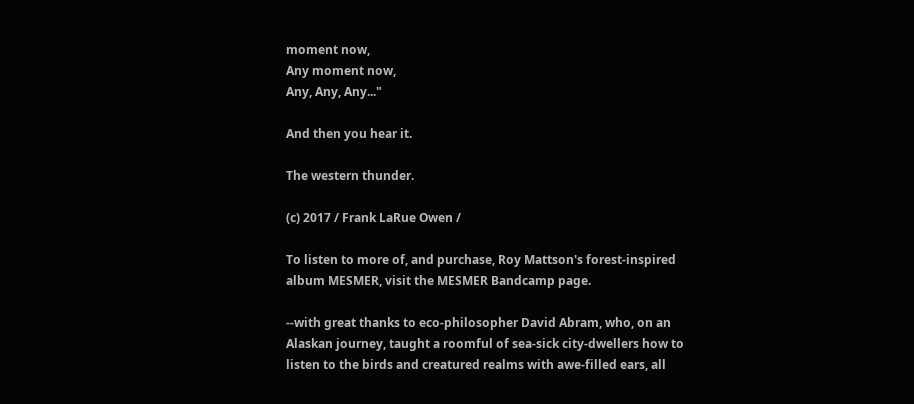moment now,
Any moment now,
Any, Any, Any..."

And then you hear it.

The western thunder.

(c) 2017 / Frank LaRue Owen /

To listen to more of, and purchase, Roy Mattson's forest-inspired album MESMER, visit the MESMER Bandcamp page.

--with great thanks to eco-philosopher David Abram, who, on an Alaskan journey, taught a roomful of sea-sick city-dwellers how to listen to the birds and creatured realms with awe-filled ears, all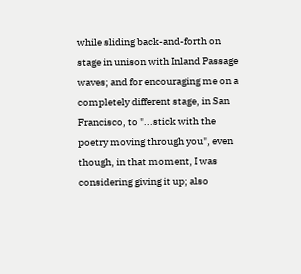while sliding back-and-forth on stage in unison with Inland Passage waves; and for encouraging me on a completely different stage, in San Francisco, to "...stick with the poetry moving through you", even though, in that moment, I was considering giving it up; also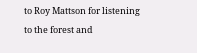to Roy Mattson for listening to the forest and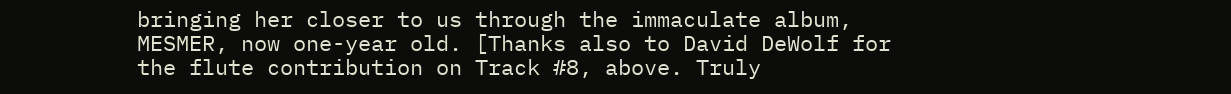bringing her closer to us through the immaculate album, MESMER, now one-year old. [Thanks also to David DeWolf for the flute contribution on Track #8, above. Truly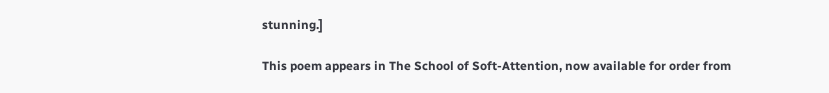stunning.]

This poem appears in The School of Soft-Attention, now available for order from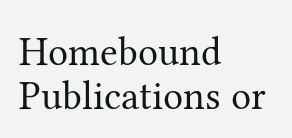Homebound Publications or